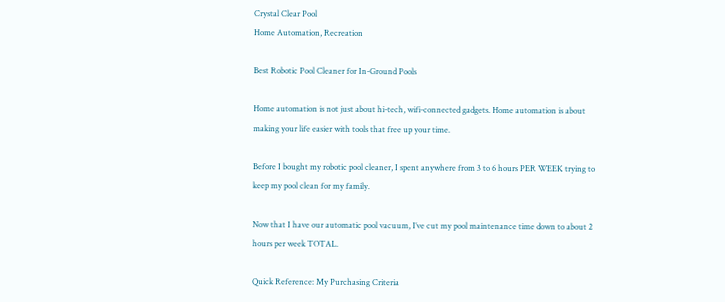Crystal Clear Pool
Home Automation, Recreation

Best Robotic Pool Cleaner for In-Ground Pools

Home automation is not just about hi-tech, wifi-connected gadgets. Home automation is about making your life easier with tools that free up your time.

Before I bought my robotic pool cleaner, I spent anywhere from 3 to 6 hours PER WEEK trying to keep my pool clean for my family.

Now that I have our automatic pool vacuum, I’ve cut my pool maintenance time down to about 2 hours per week TOTAL.

Quick Reference: My Purchasing Criteria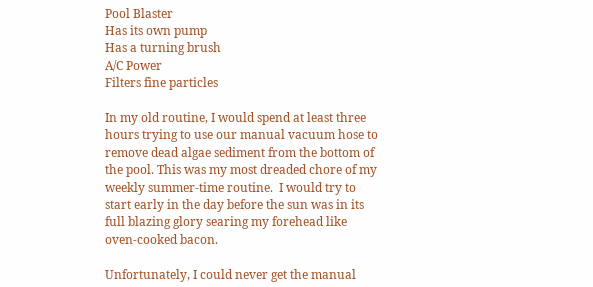Pool Blaster
Has its own pump
Has a turning brush
A/C Power
Filters fine particles

In my old routine, I would spend at least three hours trying to use our manual vacuum hose to remove dead algae sediment from the bottom of the pool. This was my most dreaded chore of my weekly summer-time routine.  I would try to start early in the day before the sun was in its full blazing glory searing my forehead like oven-cooked bacon.

Unfortunately, I could never get the manual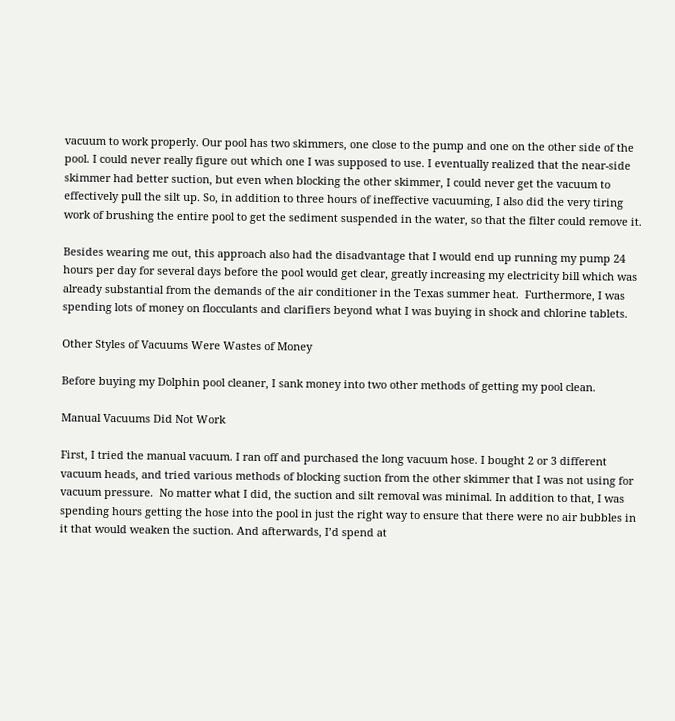vacuum to work properly. Our pool has two skimmers, one close to the pump and one on the other side of the pool. I could never really figure out which one I was supposed to use. I eventually realized that the near-side skimmer had better suction, but even when blocking the other skimmer, I could never get the vacuum to effectively pull the silt up. So, in addition to three hours of ineffective vacuuming, I also did the very tiring work of brushing the entire pool to get the sediment suspended in the water, so that the filter could remove it.

Besides wearing me out, this approach also had the disadvantage that I would end up running my pump 24 hours per day for several days before the pool would get clear, greatly increasing my electricity bill which was already substantial from the demands of the air conditioner in the Texas summer heat.  Furthermore, I was spending lots of money on flocculants and clarifiers beyond what I was buying in shock and chlorine tablets.

Other Styles of Vacuums Were Wastes of Money

Before buying my Dolphin pool cleaner, I sank money into two other methods of getting my pool clean.

Manual Vacuums Did Not Work

First, I tried the manual vacuum. I ran off and purchased the long vacuum hose. I bought 2 or 3 different vacuum heads, and tried various methods of blocking suction from the other skimmer that I was not using for vacuum pressure.  No matter what I did, the suction and silt removal was minimal. In addition to that, I was spending hours getting the hose into the pool in just the right way to ensure that there were no air bubbles in it that would weaken the suction. And afterwards, I’d spend at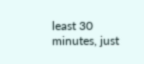least 30 minutes, just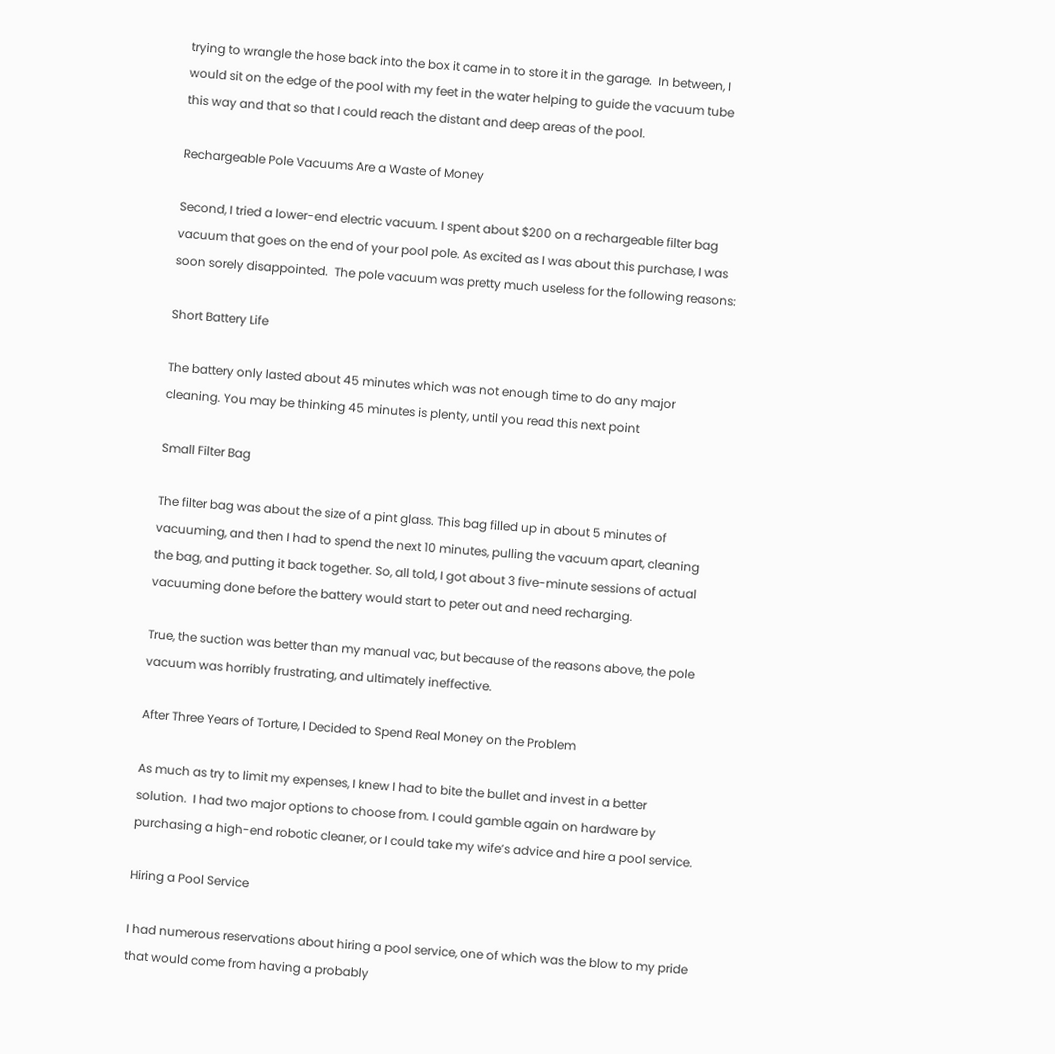trying to wrangle the hose back into the box it came in to store it in the garage.  In between, I would sit on the edge of the pool with my feet in the water helping to guide the vacuum tube this way and that so that I could reach the distant and deep areas of the pool.

Rechargeable Pole Vacuums Are a Waste of Money

Second, I tried a lower-end electric vacuum. I spent about $200 on a rechargeable filter bag vacuum that goes on the end of your pool pole. As excited as I was about this purchase, I was soon sorely disappointed.  The pole vacuum was pretty much useless for the following reasons:

Short Battery Life

The battery only lasted about 45 minutes which was not enough time to do any major cleaning. You may be thinking 45 minutes is plenty, until you read this next point

Small Filter Bag

The filter bag was about the size of a pint glass. This bag filled up in about 5 minutes of vacuuming, and then I had to spend the next 10 minutes, pulling the vacuum apart, cleaning the bag, and putting it back together. So, all told, I got about 3 five-minute sessions of actual vacuuming done before the battery would start to peter out and need recharging.

True, the suction was better than my manual vac, but because of the reasons above, the pole vacuum was horribly frustrating, and ultimately ineffective.

After Three Years of Torture, I Decided to Spend Real Money on the Problem

As much as try to limit my expenses, I knew I had to bite the bullet and invest in a better solution.  I had two major options to choose from. I could gamble again on hardware by purchasing a high-end robotic cleaner, or I could take my wife’s advice and hire a pool service.

Hiring a Pool Service

I had numerous reservations about hiring a pool service, one of which was the blow to my pride that would come from having a probably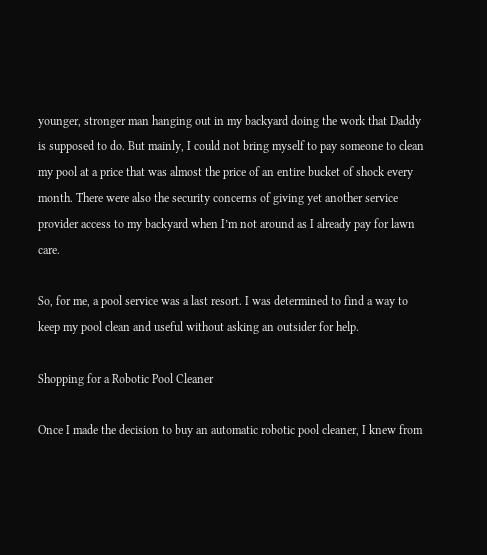younger, stronger man hanging out in my backyard doing the work that Daddy is supposed to do. But mainly, I could not bring myself to pay someone to clean my pool at a price that was almost the price of an entire bucket of shock every month. There were also the security concerns of giving yet another service provider access to my backyard when I’m not around as I already pay for lawn care.

So, for me, a pool service was a last resort. I was determined to find a way to keep my pool clean and useful without asking an outsider for help.

Shopping for a Robotic Pool Cleaner

Once I made the decision to buy an automatic robotic pool cleaner, I knew from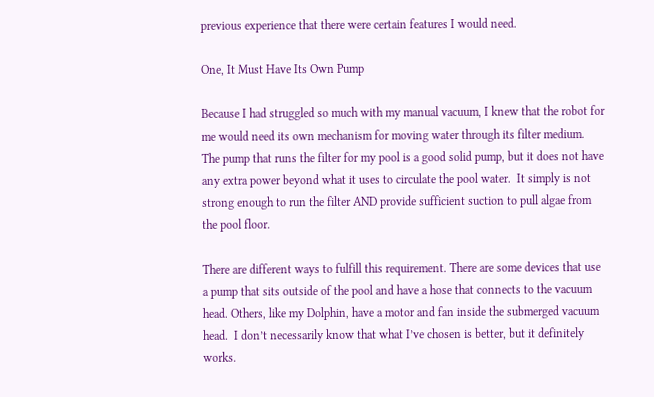previous experience that there were certain features I would need.

One, It Must Have Its Own Pump

Because I had struggled so much with my manual vacuum, I knew that the robot for me would need its own mechanism for moving water through its filter medium. The pump that runs the filter for my pool is a good solid pump, but it does not have any extra power beyond what it uses to circulate the pool water.  It simply is not strong enough to run the filter AND provide sufficient suction to pull algae from the pool floor.

There are different ways to fulfill this requirement. There are some devices that use a pump that sits outside of the pool and have a hose that connects to the vacuum head. Others, like my Dolphin, have a motor and fan inside the submerged vacuum head.  I don’t necessarily know that what I’ve chosen is better, but it definitely works.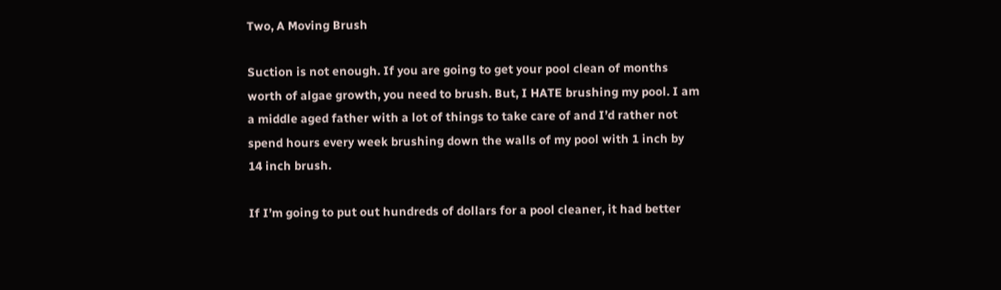Two, A Moving Brush

Suction is not enough. If you are going to get your pool clean of months worth of algae growth, you need to brush. But, I HATE brushing my pool. I am a middle aged father with a lot of things to take care of and I’d rather not spend hours every week brushing down the walls of my pool with 1 inch by 14 inch brush.

If I’m going to put out hundreds of dollars for a pool cleaner, it had better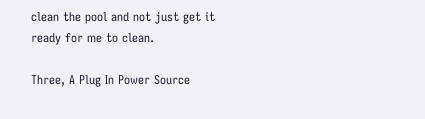clean the pool and not just get it ready for me to clean.

Three, A Plug In Power Source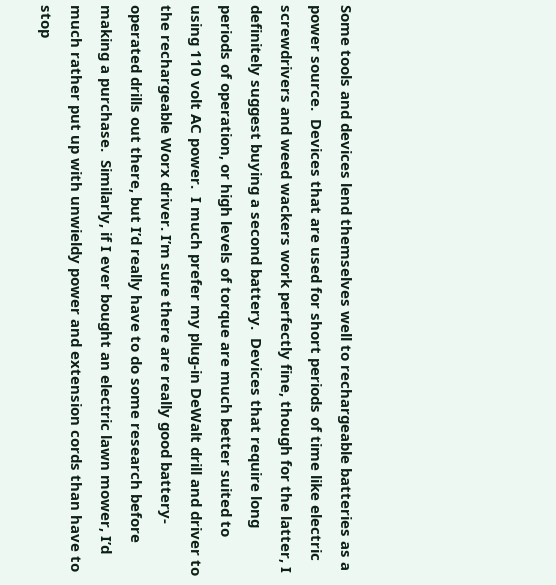Some tools and devices lend themselves well to rechargeable batteries as a power source.  Devices that are used for short periods of time like electric screwdrivers and weed wackers work perfectly fine, though for the latter, I definitely suggest buying a second battery.  Devices that require long periods of operation, or high levels of torque are much better suited to using 110 volt AC power.  I much prefer my plug-in DeWalt drill and driver to the rechargeable Worx driver. I’m sure there are really good battery-operated drills out there, but I’d really have to do some research before making a purchase.  Similarly, if I ever bought an electric lawn mower, I’d much rather put up with unwieldy power and extension cords than have to stop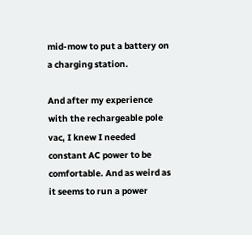mid-mow to put a battery on a charging station.

And after my experience with the rechargeable pole vac, I knew I needed constant AC power to be comfortable. And as weird as it seems to run a power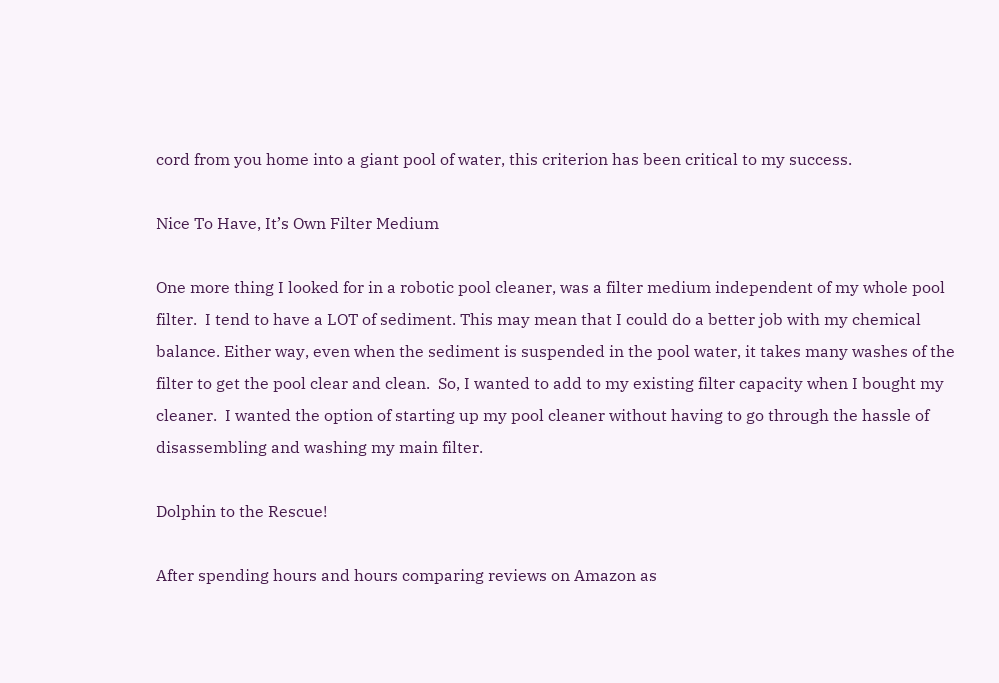cord from you home into a giant pool of water, this criterion has been critical to my success.

Nice To Have, It’s Own Filter Medium

One more thing I looked for in a robotic pool cleaner, was a filter medium independent of my whole pool filter.  I tend to have a LOT of sediment. This may mean that I could do a better job with my chemical balance. Either way, even when the sediment is suspended in the pool water, it takes many washes of the filter to get the pool clear and clean.  So, I wanted to add to my existing filter capacity when I bought my cleaner.  I wanted the option of starting up my pool cleaner without having to go through the hassle of disassembling and washing my main filter.

Dolphin to the Rescue!

After spending hours and hours comparing reviews on Amazon as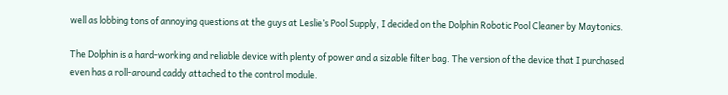well as lobbing tons of annoying questions at the guys at Leslie’s Pool Supply, I decided on the Dolphin Robotic Pool Cleaner by Maytonics.

The Dolphin is a hard-working and reliable device with plenty of power and a sizable filter bag. The version of the device that I purchased even has a roll-around caddy attached to the control module.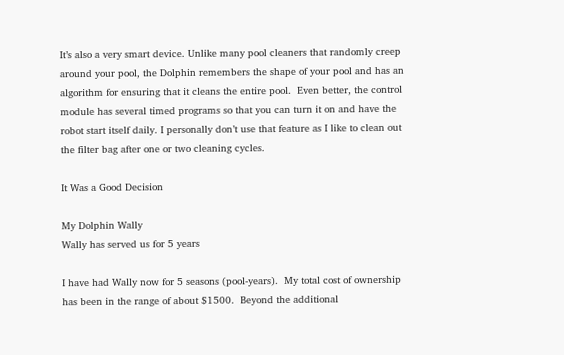It’s also a very smart device. Unlike many pool cleaners that randomly creep around your pool, the Dolphin remembers the shape of your pool and has an algorithm for ensuring that it cleans the entire pool.  Even better, the control module has several timed programs so that you can turn it on and have the robot start itself daily. I personally don’t use that feature as I like to clean out the filter bag after one or two cleaning cycles.

It Was a Good Decision

My Dolphin Wally
Wally has served us for 5 years

I have had Wally now for 5 seasons (pool-years).  My total cost of ownership has been in the range of about $1500.  Beyond the additional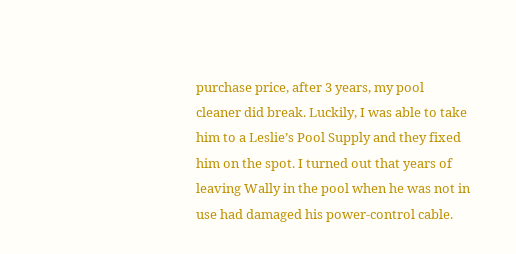purchase price, after 3 years, my pool cleaner did break. Luckily, I was able to take him to a Leslie’s Pool Supply and they fixed him on the spot. I turned out that years of leaving Wally in the pool when he was not in use had damaged his power-control cable.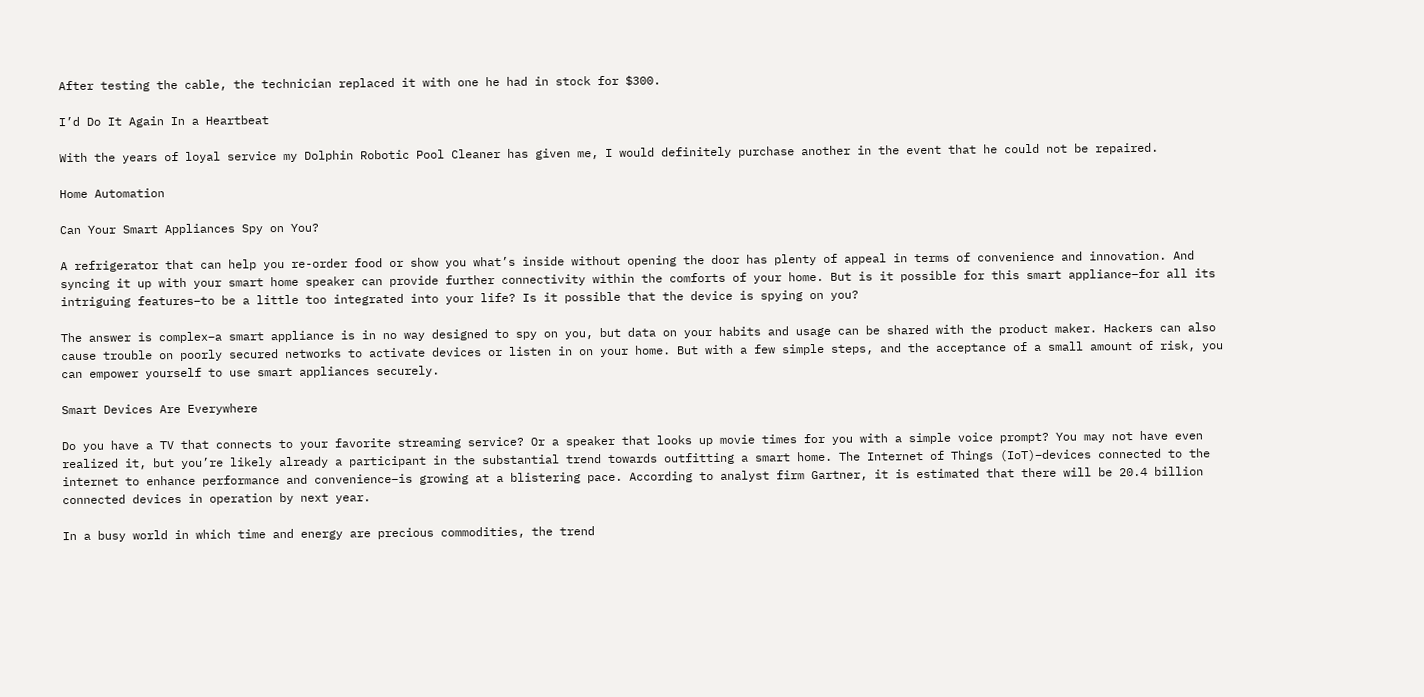After testing the cable, the technician replaced it with one he had in stock for $300.

I’d Do It Again In a Heartbeat

With the years of loyal service my Dolphin Robotic Pool Cleaner has given me, I would definitely purchase another in the event that he could not be repaired.

Home Automation

Can Your Smart Appliances Spy on You?

A refrigerator that can help you re-order food or show you what’s inside without opening the door has plenty of appeal in terms of convenience and innovation. And syncing it up with your smart home speaker can provide further connectivity within the comforts of your home. But is it possible for this smart appliance–for all its intriguing features–to be a little too integrated into your life? Is it possible that the device is spying on you?

The answer is complex–a smart appliance is in no way designed to spy on you, but data on your habits and usage can be shared with the product maker. Hackers can also cause trouble on poorly secured networks to activate devices or listen in on your home. But with a few simple steps, and the acceptance of a small amount of risk, you can empower yourself to use smart appliances securely.

Smart Devices Are Everywhere

Do you have a TV that connects to your favorite streaming service? Or a speaker that looks up movie times for you with a simple voice prompt? You may not have even realized it, but you’re likely already a participant in the substantial trend towards outfitting a smart home. The Internet of Things (IoT)–devices connected to the internet to enhance performance and convenience–is growing at a blistering pace. According to analyst firm Gartner, it is estimated that there will be 20.4 billion connected devices in operation by next year.

In a busy world in which time and energy are precious commodities, the trend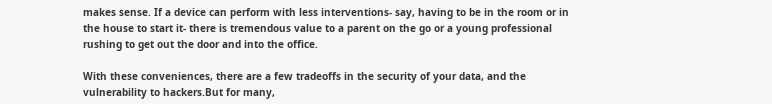makes sense. If a device can perform with less interventions- say, having to be in the room or in the house to start it- there is tremendous value to a parent on the go or a young professional rushing to get out the door and into the office.

With these conveniences, there are a few tradeoffs in the security of your data, and the vulnerability to hackers.But for many,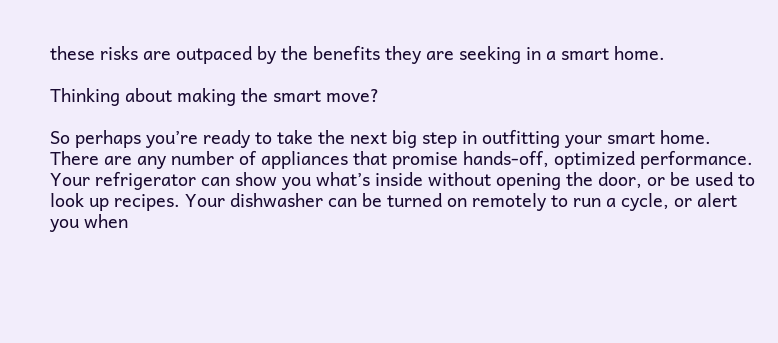these risks are outpaced by the benefits they are seeking in a smart home.

Thinking about making the smart move?

So perhaps you’re ready to take the next big step in outfitting your smart home. There are any number of appliances that promise hands-off, optimized performance. Your refrigerator can show you what’s inside without opening the door, or be used to look up recipes. Your dishwasher can be turned on remotely to run a cycle, or alert you when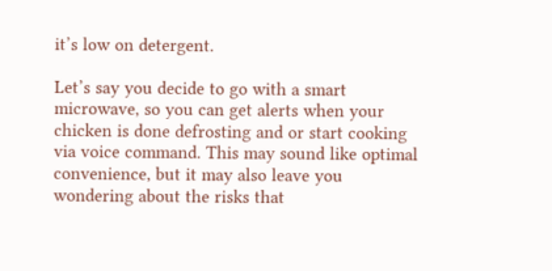it’s low on detergent.

Let’s say you decide to go with a smart microwave, so you can get alerts when your chicken is done defrosting and or start cooking via voice command. This may sound like optimal convenience, but it may also leave you wondering about the risks that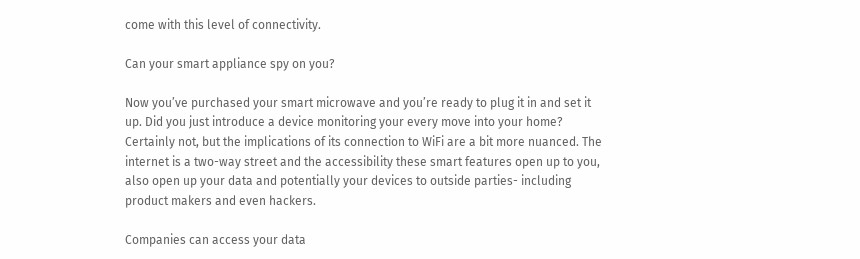come with this level of connectivity.

Can your smart appliance spy on you?

Now you’ve purchased your smart microwave and you’re ready to plug it in and set it up. Did you just introduce a device monitoring your every move into your home? Certainly not, but the implications of its connection to WiFi are a bit more nuanced. The internet is a two-way street and the accessibility these smart features open up to you, also open up your data and potentially your devices to outside parties- including product makers and even hackers.

Companies can access your data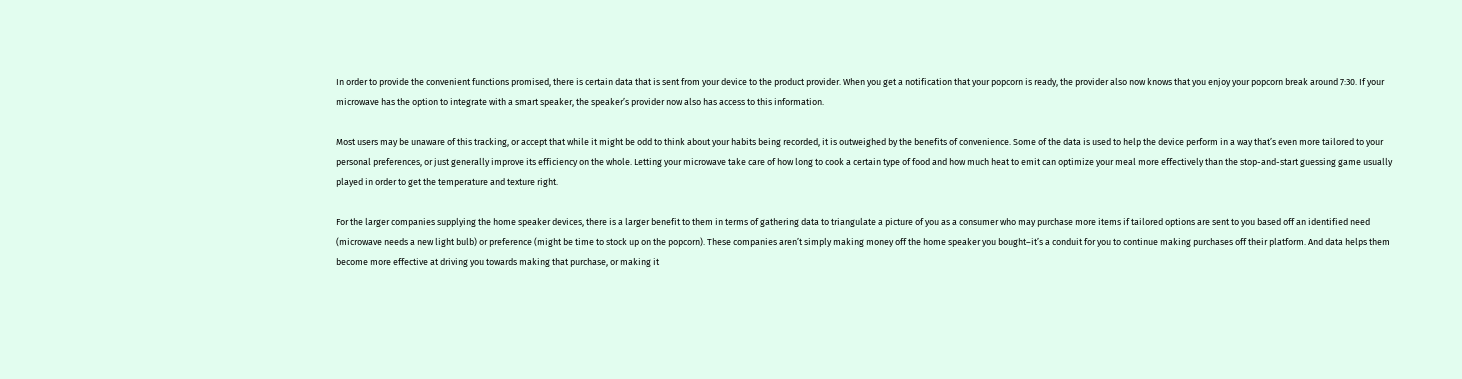In order to provide the convenient functions promised, there is certain data that is sent from your device to the product provider. When you get a notification that your popcorn is ready, the provider also now knows that you enjoy your popcorn break around 7:30. If your microwave has the option to integrate with a smart speaker, the speaker’s provider now also has access to this information.

Most users may be unaware of this tracking, or accept that while it might be odd to think about your habits being recorded, it is outweighed by the benefits of convenience. Some of the data is used to help the device perform in a way that’s even more tailored to your personal preferences, or just generally improve its efficiency on the whole. Letting your microwave take care of how long to cook a certain type of food and how much heat to emit can optimize your meal more effectively than the stop-and-start guessing game usually played in order to get the temperature and texture right.

For the larger companies supplying the home speaker devices, there is a larger benefit to them in terms of gathering data to triangulate a picture of you as a consumer who may purchase more items if tailored options are sent to you based off an identified need (microwave needs a new light bulb) or preference (might be time to stock up on the popcorn). These companies aren’t simply making money off the home speaker you bought–it’s a conduit for you to continue making purchases off their platform. And data helps them become more effective at driving you towards making that purchase, or making it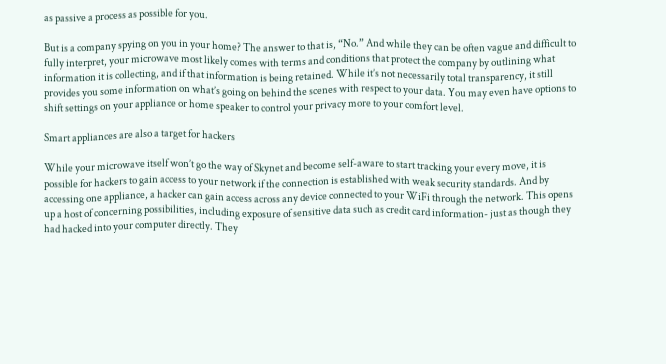as passive a process as possible for you.

But is a company spying on you in your home? The answer to that is, “No.” And while they can be often vague and difficult to fully interpret, your microwave most likely comes with terms and conditions that protect the company by outlining what information it is collecting, and if that information is being retained. While it’s not necessarily total transparency, it still provides you some information on what’s going on behind the scenes with respect to your data. You may even have options to shift settings on your appliance or home speaker to control your privacy more to your comfort level.

Smart appliances are also a target for hackers

While your microwave itself won’t go the way of Skynet and become self-aware to start tracking your every move, it is possible for hackers to gain access to your network if the connection is established with weak security standards. And by accessing one appliance, a hacker can gain access across any device connected to your WiFi through the network. This opens up a host of concerning possibilities, including exposure of sensitive data such as credit card information- just as though they had hacked into your computer directly. They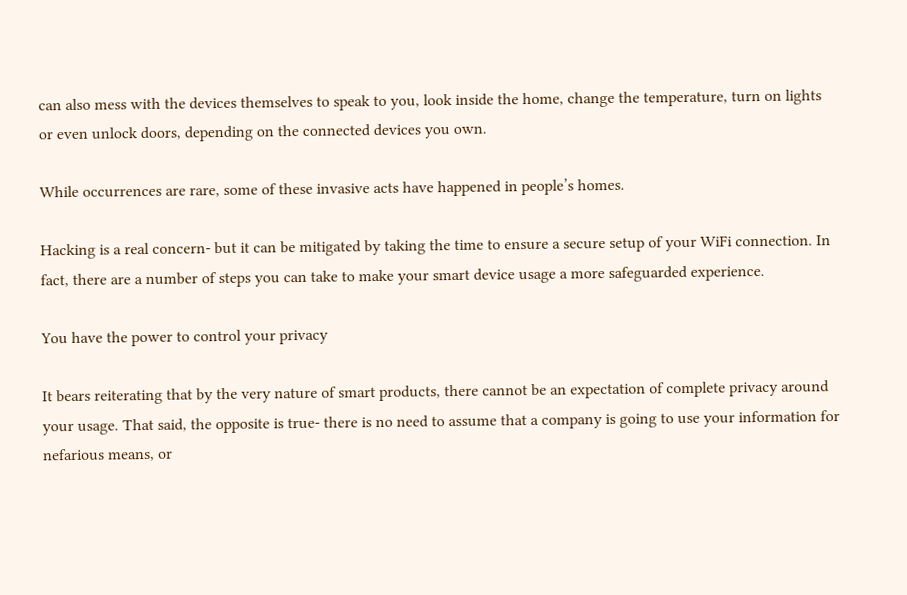can also mess with the devices themselves to speak to you, look inside the home, change the temperature, turn on lights or even unlock doors, depending on the connected devices you own.

While occurrences are rare, some of these invasive acts have happened in people’s homes.

Hacking is a real concern- but it can be mitigated by taking the time to ensure a secure setup of your WiFi connection. In fact, there are a number of steps you can take to make your smart device usage a more safeguarded experience.

You have the power to control your privacy

It bears reiterating that by the very nature of smart products, there cannot be an expectation of complete privacy around your usage. That said, the opposite is true- there is no need to assume that a company is going to use your information for nefarious means, or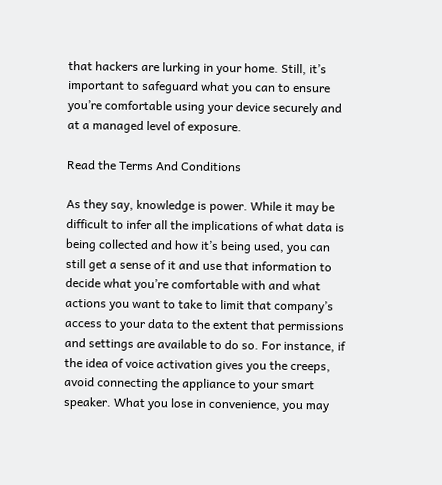that hackers are lurking in your home. Still, it’s important to safeguard what you can to ensure you’re comfortable using your device securely and at a managed level of exposure.

Read the Terms And Conditions

As they say, knowledge is power. While it may be difficult to infer all the implications of what data is being collected and how it’s being used, you can still get a sense of it and use that information to decide what you’re comfortable with and what actions you want to take to limit that company’s access to your data to the extent that permissions and settings are available to do so. For instance, if the idea of voice activation gives you the creeps, avoid connecting the appliance to your smart speaker. What you lose in convenience, you may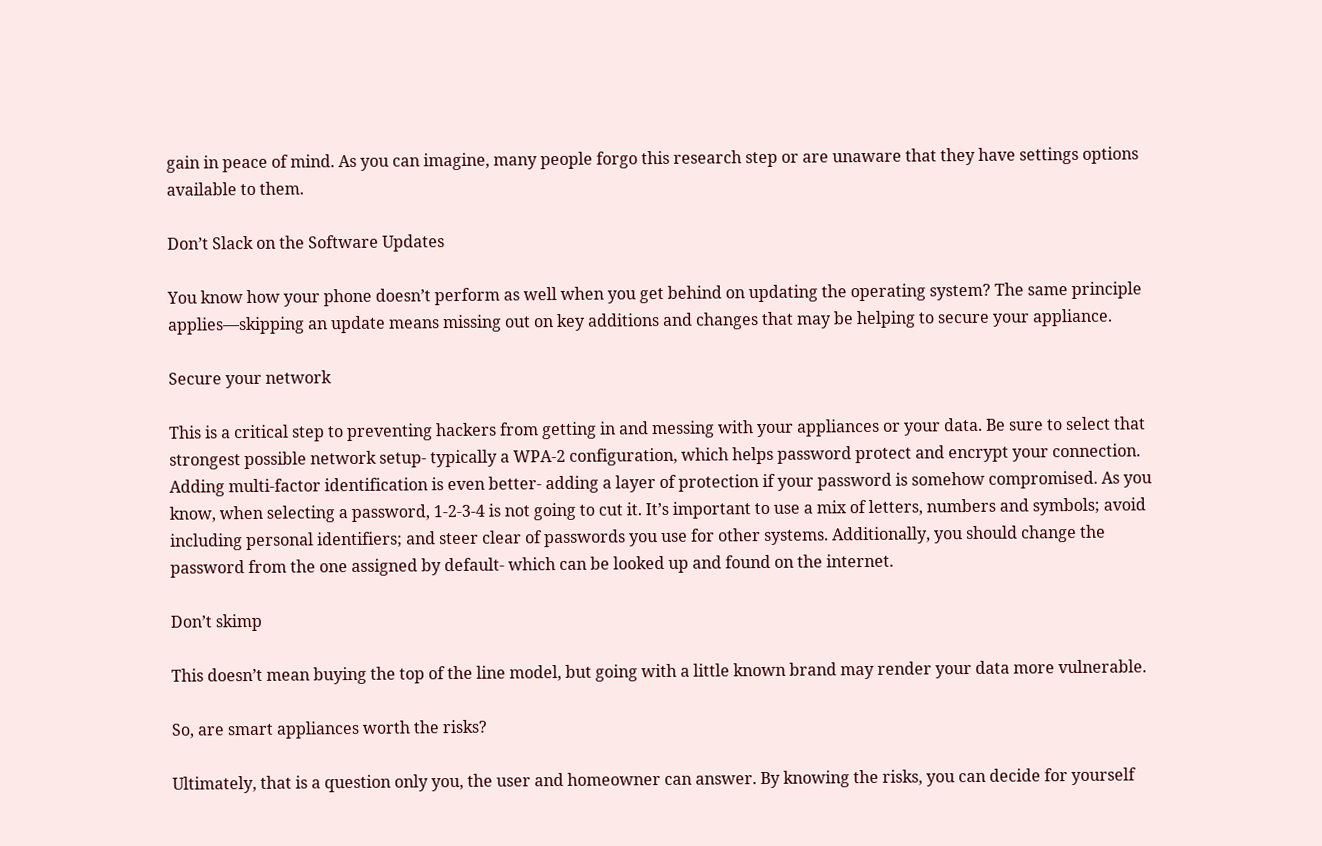gain in peace of mind. As you can imagine, many people forgo this research step or are unaware that they have settings options available to them.

Don’t Slack on the Software Updates

You know how your phone doesn’t perform as well when you get behind on updating the operating system? The same principle applies—skipping an update means missing out on key additions and changes that may be helping to secure your appliance.

Secure your network

This is a critical step to preventing hackers from getting in and messing with your appliances or your data. Be sure to select that strongest possible network setup- typically a WPA-2 configuration, which helps password protect and encrypt your connection. Adding multi-factor identification is even better- adding a layer of protection if your password is somehow compromised. As you know, when selecting a password, 1-2-3-4 is not going to cut it. It’s important to use a mix of letters, numbers and symbols; avoid including personal identifiers; and steer clear of passwords you use for other systems. Additionally, you should change the password from the one assigned by default- which can be looked up and found on the internet.

Don’t skimp

This doesn’t mean buying the top of the line model, but going with a little known brand may render your data more vulnerable.

So, are smart appliances worth the risks?

Ultimately, that is a question only you, the user and homeowner can answer. By knowing the risks, you can decide for yourself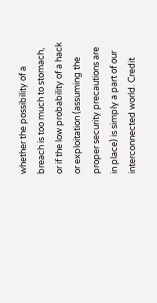whether the possibility of a breach is too much to stomach, or if the low probability of a hack or exploitation (assuming the proper security precautions are in place) is simply a part of our interconnected world. Credit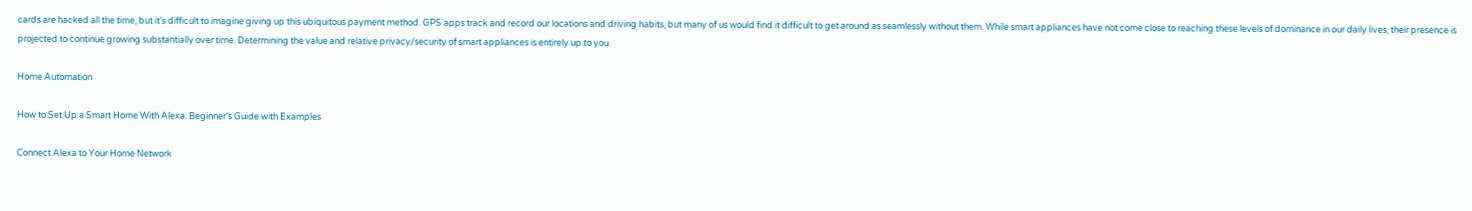cards are hacked all the time, but it’s difficult to imagine giving up this ubiquitous payment method. GPS apps track and record our locations and driving habits, but many of us would find it difficult to get around as seamlessly without them. While smart appliances have not come close to reaching these levels of dominance in our daily lives, their presence is projected to continue growing substantially over time. Determining the value and relative privacy/security of smart appliances is entirely up to you.

Home Automation

How to Set Up a Smart Home With Alexa: Beginner’s Guide with Examples

Connect Alexa to Your Home Network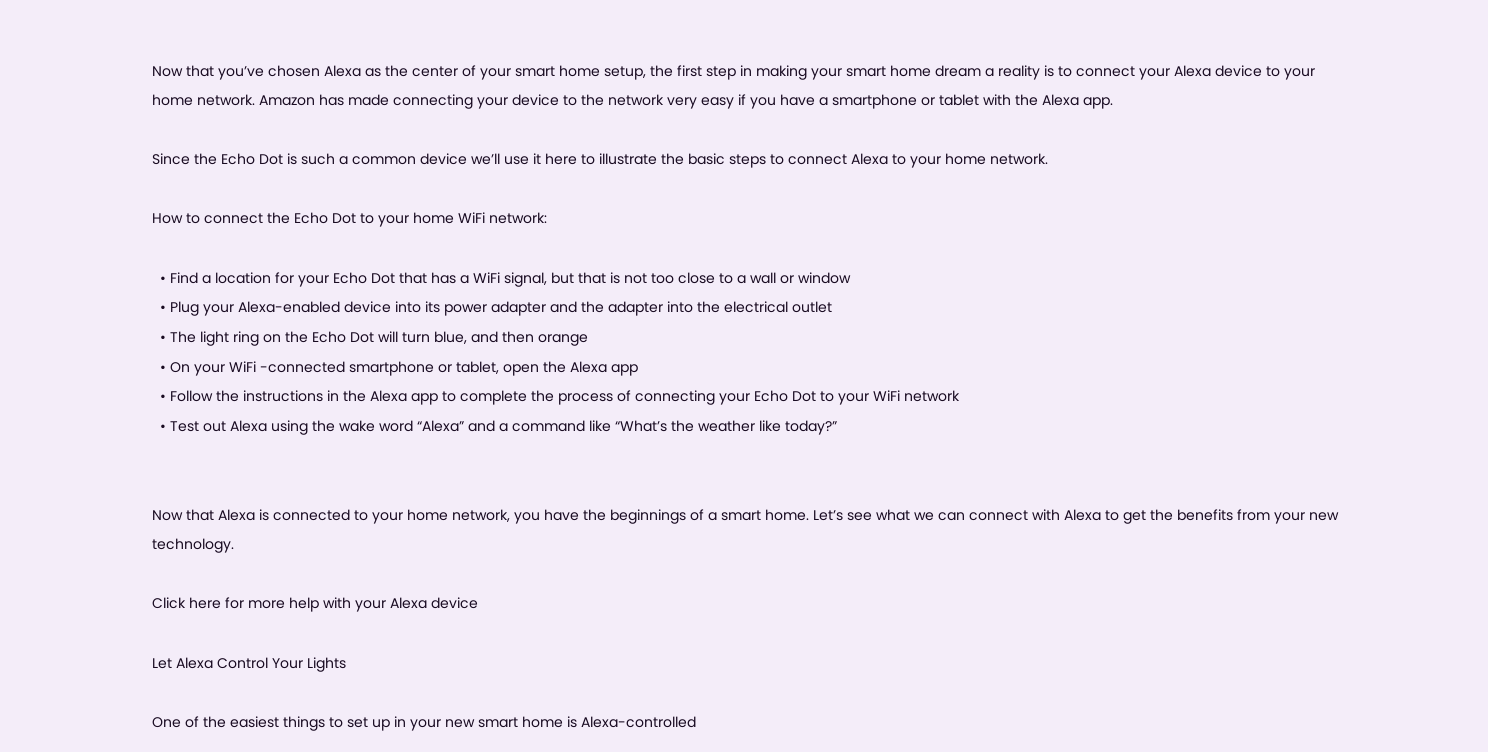Now that you’ve chosen Alexa as the center of your smart home setup, the first step in making your smart home dream a reality is to connect your Alexa device to your home network. Amazon has made connecting your device to the network very easy if you have a smartphone or tablet with the Alexa app.

Since the Echo Dot is such a common device we’ll use it here to illustrate the basic steps to connect Alexa to your home network.

How to connect the Echo Dot to your home WiFi network:

  • Find a location for your Echo Dot that has a WiFi signal, but that is not too close to a wall or window
  • Plug your Alexa-enabled device into its power adapter and the adapter into the electrical outlet
  • The light ring on the Echo Dot will turn blue, and then orange
  • On your WiFi -connected smartphone or tablet, open the Alexa app
  • Follow the instructions in the Alexa app to complete the process of connecting your Echo Dot to your WiFi network
  • Test out Alexa using the wake word “Alexa” and a command like “What’s the weather like today?”


Now that Alexa is connected to your home network, you have the beginnings of a smart home. Let’s see what we can connect with Alexa to get the benefits from your new technology.

Click here for more help with your Alexa device

Let Alexa Control Your Lights

One of the easiest things to set up in your new smart home is Alexa-controlled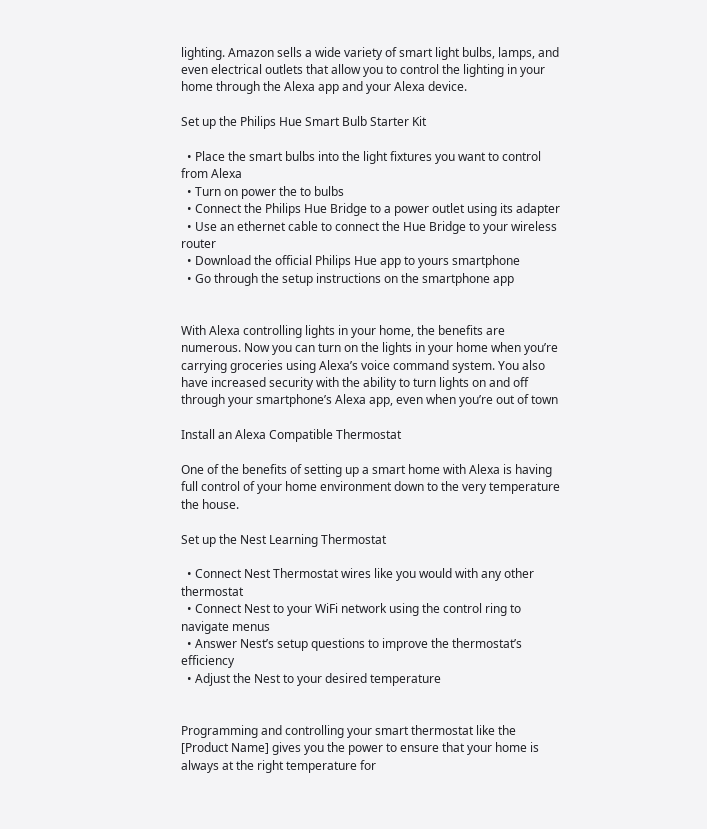lighting. Amazon sells a wide variety of smart light bulbs, lamps, and even electrical outlets that allow you to control the lighting in your home through the Alexa app and your Alexa device.

Set up the Philips Hue Smart Bulb Starter Kit

  • Place the smart bulbs into the light fixtures you want to control from Alexa
  • Turn on power the to bulbs
  • Connect the Philips Hue Bridge to a power outlet using its adapter
  • Use an ethernet cable to connect the Hue Bridge to your wireless router
  • Download the official Philips Hue app to yours smartphone
  • Go through the setup instructions on the smartphone app


With Alexa controlling lights in your home, the benefits are numerous. Now you can turn on the lights in your home when you’re carrying groceries using Alexa’s voice command system. You also have increased security with the ability to turn lights on and off through your smartphone’s Alexa app, even when you’re out of town

Install an Alexa Compatible Thermostat

One of the benefits of setting up a smart home with Alexa is having full control of your home environment down to the very temperature the house.

Set up the Nest Learning Thermostat

  • Connect Nest Thermostat wires like you would with any other thermostat
  • Connect Nest to your WiFi network using the control ring to navigate menus
  • Answer Nest’s setup questions to improve the thermostat’s efficiency
  • Adjust the Nest to your desired temperature


Programming and controlling your smart thermostat like the [Product Name] gives you the power to ensure that your home is always at the right temperature for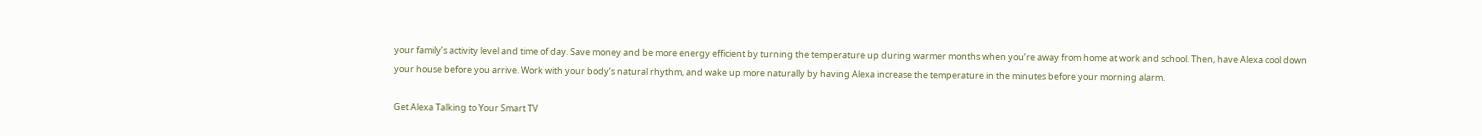your family’s activity level and time of day. Save money and be more energy efficient by turning the temperature up during warmer months when you’re away from home at work and school. Then, have Alexa cool down your house before you arrive. Work with your body’s natural rhythm, and wake up more naturally by having Alexa increase the temperature in the minutes before your morning alarm.

Get Alexa Talking to Your Smart TV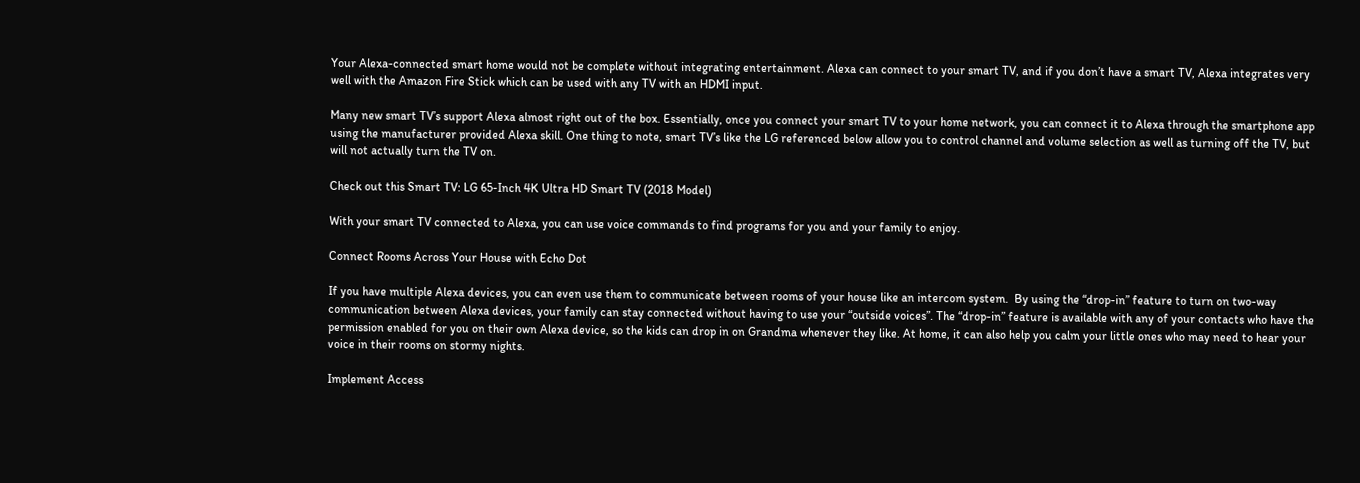Your Alexa-connected smart home would not be complete without integrating entertainment. Alexa can connect to your smart TV, and if you don’t have a smart TV, Alexa integrates very well with the Amazon Fire Stick which can be used with any TV with an HDMI input.

Many new smart TV’s support Alexa almost right out of the box. Essentially, once you connect your smart TV to your home network, you can connect it to Alexa through the smartphone app using the manufacturer provided Alexa skill. One thing to note, smart TV’s like the LG referenced below allow you to control channel and volume selection as well as turning off the TV, but will not actually turn the TV on.

Check out this Smart TV: LG 65-Inch 4K Ultra HD Smart TV (2018 Model)

With your smart TV connected to Alexa, you can use voice commands to find programs for you and your family to enjoy.

Connect Rooms Across Your House with Echo Dot

If you have multiple Alexa devices, you can even use them to communicate between rooms of your house like an intercom system.  By using the “drop-in” feature to turn on two-way communication between Alexa devices, your family can stay connected without having to use your “outside voices”. The “drop-in” feature is available with any of your contacts who have the permission enabled for you on their own Alexa device, so the kids can drop in on Grandma whenever they like. At home, it can also help you calm your little ones who may need to hear your voice in their rooms on stormy nights.

Implement Access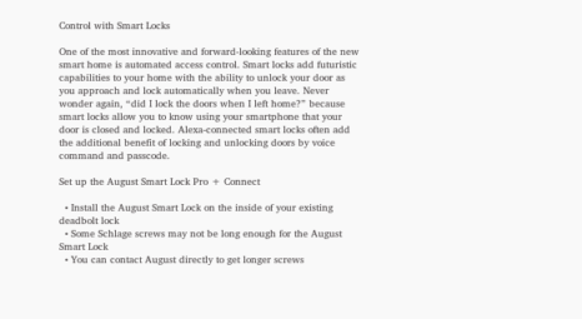Control with Smart Locks

One of the most innovative and forward-looking features of the new smart home is automated access control. Smart locks add futuristic capabilities to your home with the ability to unlock your door as you approach and lock automatically when you leave. Never wonder again, “did I lock the doors when I left home?” because smart locks allow you to know using your smartphone that your door is closed and locked. Alexa-connected smart locks often add the additional benefit of locking and unlocking doors by voice command and passcode.

Set up the August Smart Lock Pro + Connect

  • Install the August Smart Lock on the inside of your existing deadbolt lock
  • Some Schlage screws may not be long enough for the August Smart Lock
  • You can contact August directly to get longer screws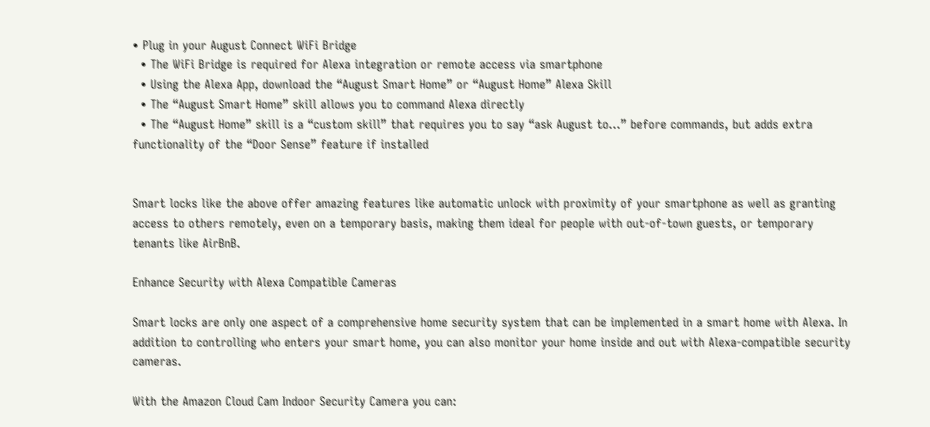• Plug in your August Connect WiFi Bridge
  • The WiFi Bridge is required for Alexa integration or remote access via smartphone
  • Using the Alexa App, download the “August Smart Home” or “August Home” Alexa Skill
  • The “August Smart Home” skill allows you to command Alexa directly
  • The “August Home” skill is a “custom skill” that requires you to say “ask August to…” before commands, but adds extra functionality of the “Door Sense” feature if installed


Smart locks like the above offer amazing features like automatic unlock with proximity of your smartphone as well as granting access to others remotely, even on a temporary basis, making them ideal for people with out-of-town guests, or temporary tenants like AirBnB.

Enhance Security with Alexa Compatible Cameras

Smart locks are only one aspect of a comprehensive home security system that can be implemented in a smart home with Alexa. In addition to controlling who enters your smart home, you can also monitor your home inside and out with Alexa-compatible security cameras.

With the Amazon Cloud Cam Indoor Security Camera you can: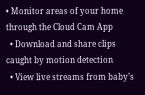• Monitor areas of your home through the Cloud Cam App
  • Download and share clips caught by motion detection
  • View live streams from baby’s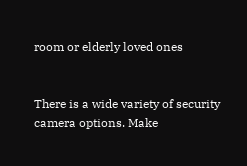room or elderly loved ones


There is a wide variety of security camera options. Make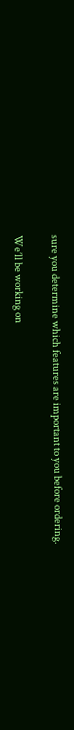sure you determine which features are important to you before ordering.

We’ll be working on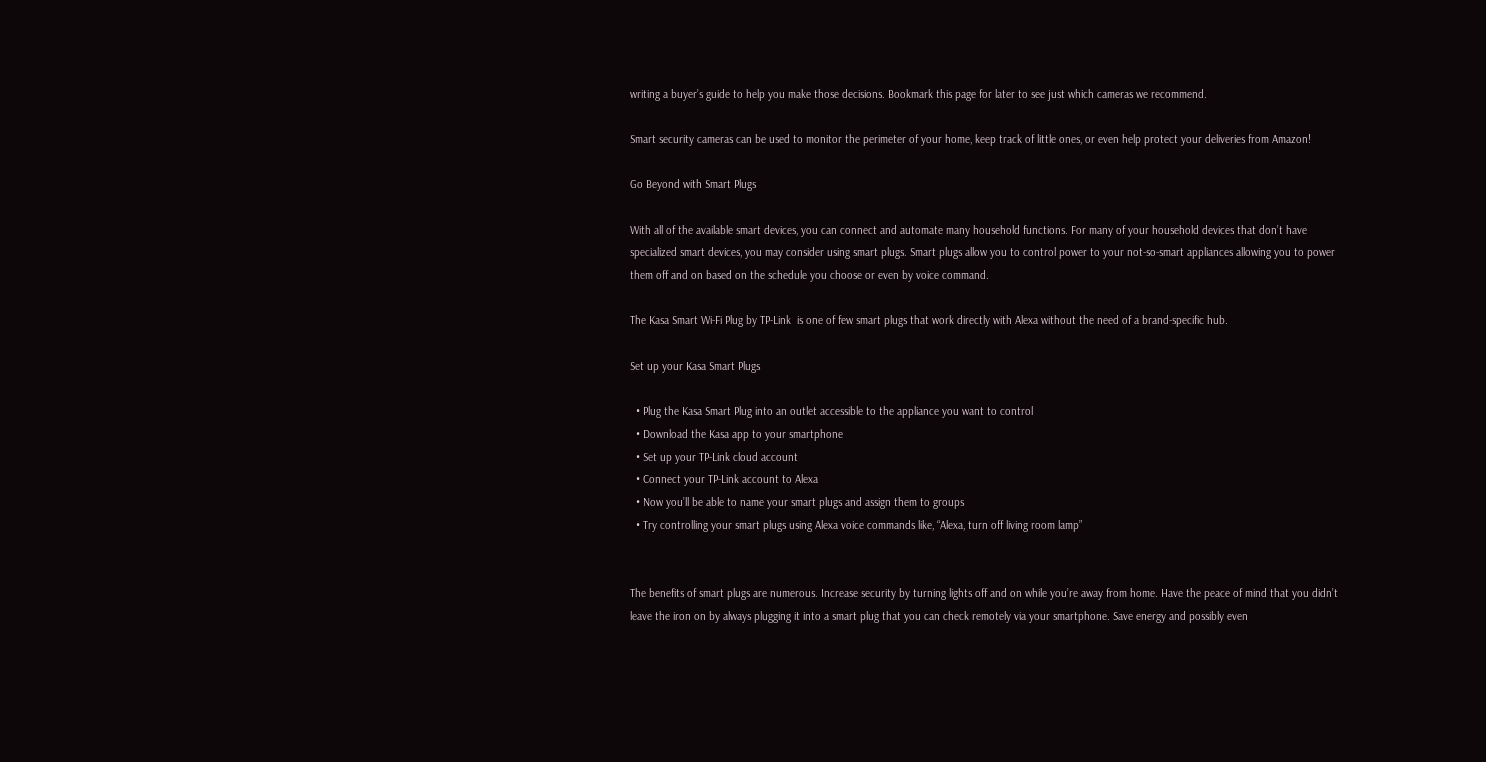writing a buyer’s guide to help you make those decisions. Bookmark this page for later to see just which cameras we recommend.

Smart security cameras can be used to monitor the perimeter of your home, keep track of little ones, or even help protect your deliveries from Amazon!

Go Beyond with Smart Plugs

With all of the available smart devices, you can connect and automate many household functions. For many of your household devices that don’t have specialized smart devices, you may consider using smart plugs. Smart plugs allow you to control power to your not-so-smart appliances allowing you to power them off and on based on the schedule you choose or even by voice command.

The Kasa Smart Wi-Fi Plug by TP-Link  is one of few smart plugs that work directly with Alexa without the need of a brand-specific hub.

Set up your Kasa Smart Plugs

  • Plug the Kasa Smart Plug into an outlet accessible to the appliance you want to control
  • Download the Kasa app to your smartphone
  • Set up your TP-Link cloud account
  • Connect your TP-Link account to Alexa
  • Now you’ll be able to name your smart plugs and assign them to groups
  • Try controlling your smart plugs using Alexa voice commands like, “Alexa, turn off living room lamp”


The benefits of smart plugs are numerous. Increase security by turning lights off and on while you’re away from home. Have the peace of mind that you didn’t leave the iron on by always plugging it into a smart plug that you can check remotely via your smartphone. Save energy and possibly even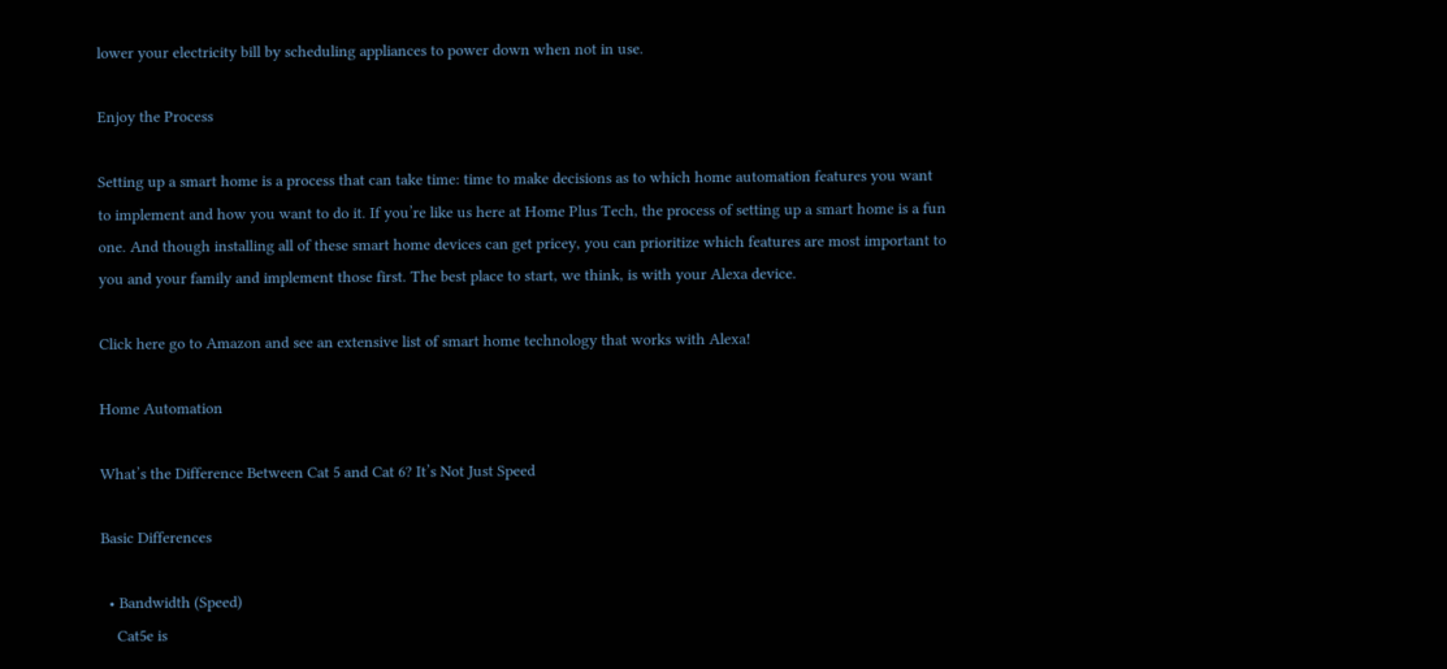lower your electricity bill by scheduling appliances to power down when not in use.

Enjoy the Process

Setting up a smart home is a process that can take time: time to make decisions as to which home automation features you want to implement and how you want to do it. If you’re like us here at Home Plus Tech, the process of setting up a smart home is a fun one. And though installing all of these smart home devices can get pricey, you can prioritize which features are most important to you and your family and implement those first. The best place to start, we think, is with your Alexa device.

Click here go to Amazon and see an extensive list of smart home technology that works with Alexa!

Home Automation

What’s the Difference Between Cat 5 and Cat 6? It’s Not Just Speed

Basic Differences

  • Bandwidth (Speed)
    Cat5e is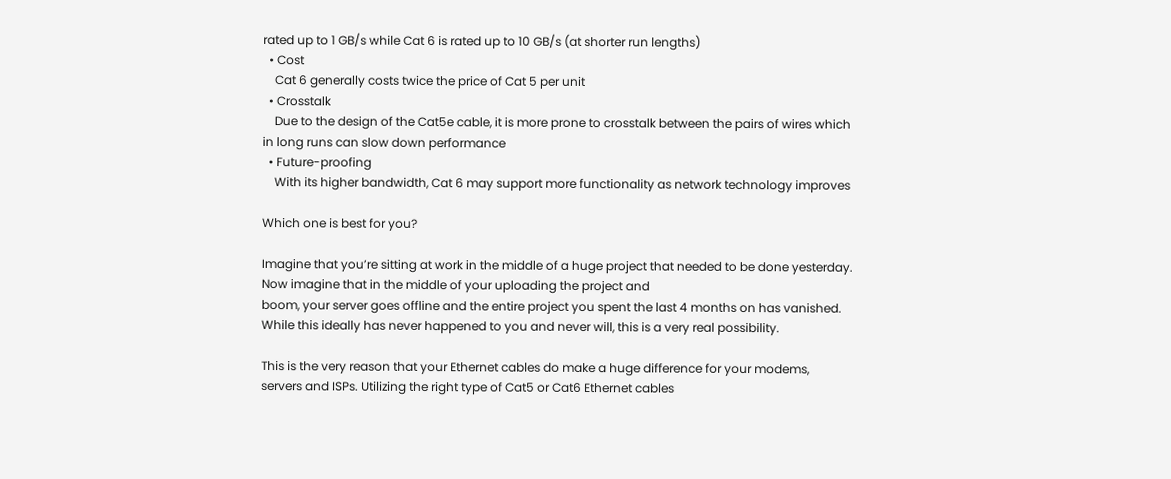rated up to 1 GB/s while Cat 6 is rated up to 10 GB/s (at shorter run lengths)
  • Cost
    Cat 6 generally costs twice the price of Cat 5 per unit
  • Crosstalk
    Due to the design of the Cat5e cable, it is more prone to crosstalk between the pairs of wires which in long runs can slow down performance
  • Future-proofing
    With its higher bandwidth, Cat 6 may support more functionality as network technology improves

Which one is best for you?

Imagine that you’re sitting at work in the middle of a huge project that needed to be done yesterday. Now imagine that in the middle of your uploading the project and
boom, your server goes offline and the entire project you spent the last 4 months on has vanished. While this ideally has never happened to you and never will, this is a very real possibility.

This is the very reason that your Ethernet cables do make a huge difference for your modems, servers and ISPs. Utilizing the right type of Cat5 or Cat6 Ethernet cables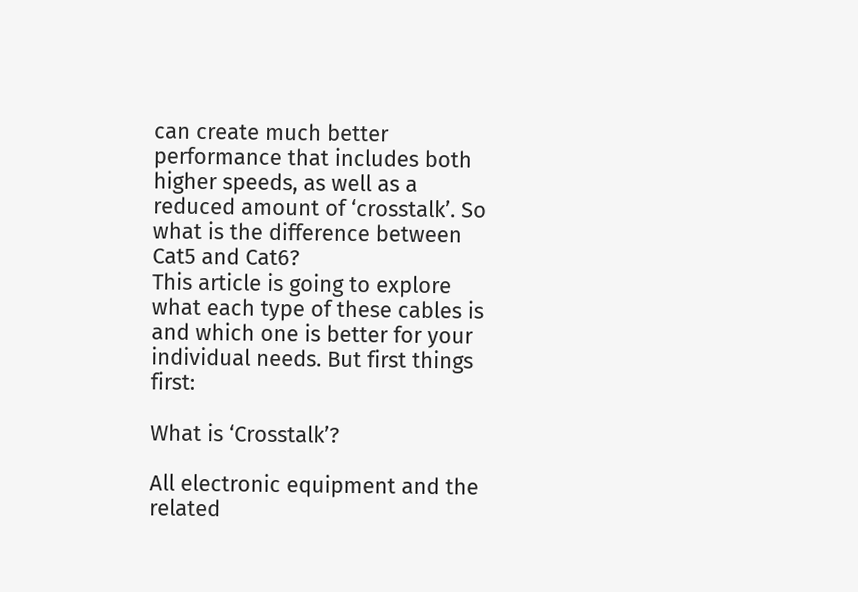can create much better performance that includes both higher speeds, as well as a reduced amount of ‘crosstalk’. So what is the difference between Cat5 and Cat6?
This article is going to explore what each type of these cables is and which one is better for your individual needs. But first things first:

What is ‘Crosstalk’?

All electronic equipment and the related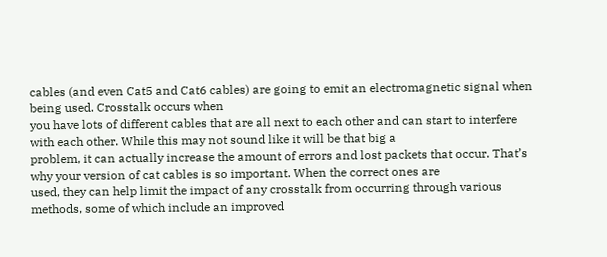cables (and even Cat5 and Cat6 cables) are going to emit an electromagnetic signal when being used. Crosstalk occurs when
you have lots of different cables that are all next to each other and can start to interfere with each other. While this may not sound like it will be that big a
problem, it can actually increase the amount of errors and lost packets that occur. That’s why your version of cat cables is so important. When the correct ones are
used, they can help limit the impact of any crosstalk from occurring through various methods, some of which include an improved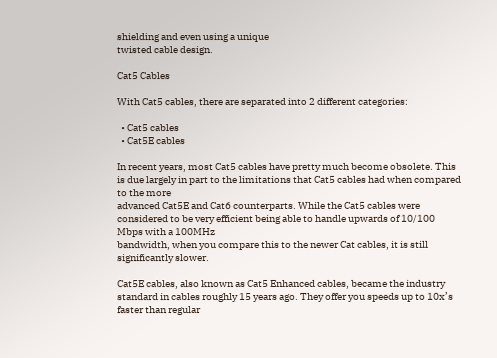shielding and even using a unique
twisted cable design.

Cat5 Cables

With Cat5 cables, there are separated into 2 different categories:

  • Cat5 cables
  • Cat5E cables

In recent years, most Cat5 cables have pretty much become obsolete. This is due largely in part to the limitations that Cat5 cables had when compared to the more
advanced Cat5E and Cat6 counterparts. While the Cat5 cables were considered to be very efficient being able to handle upwards of 10/100 Mbps with a 100MHz
bandwidth, when you compare this to the newer Cat cables, it is still significantly slower.

Cat5E cables, also known as Cat5 Enhanced cables, became the industry standard in cables roughly 15 years ago. They offer you speeds up to 10x’s faster than regular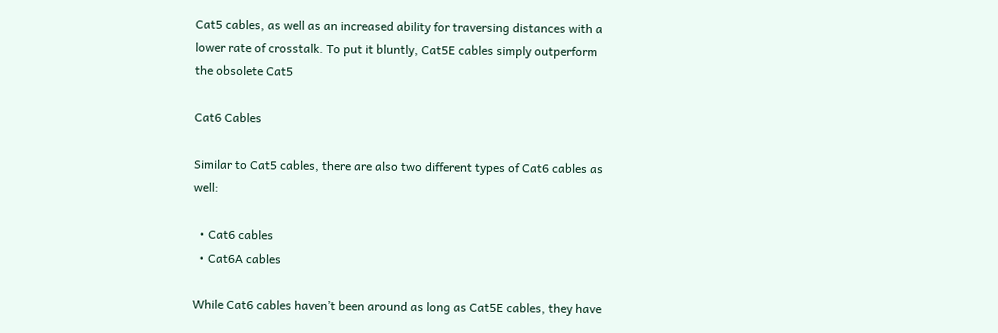Cat5 cables, as well as an increased ability for traversing distances with a lower rate of crosstalk. To put it bluntly, Cat5E cables simply outperform the obsolete Cat5

Cat6 Cables

Similar to Cat5 cables, there are also two different types of Cat6 cables as well:

  • Cat6 cables
  • Cat6A cables

While Cat6 cables haven’t been around as long as Cat5E cables, they have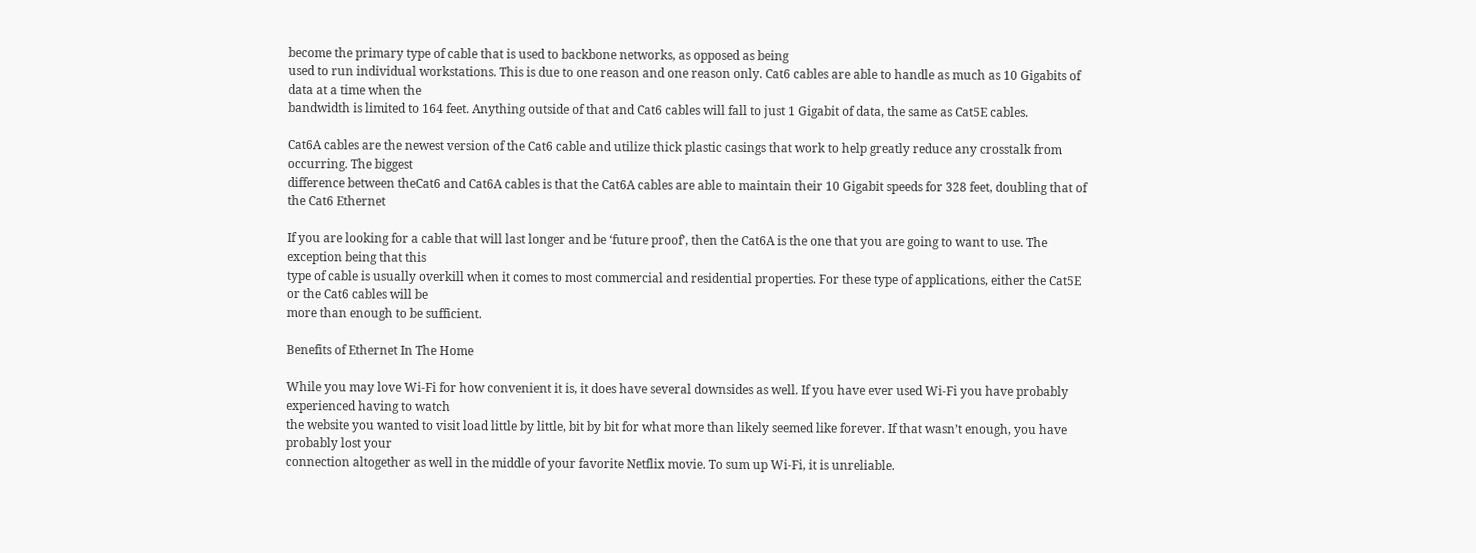become the primary type of cable that is used to backbone networks, as opposed as being
used to run individual workstations. This is due to one reason and one reason only. Cat6 cables are able to handle as much as 10 Gigabits of data at a time when the
bandwidth is limited to 164 feet. Anything outside of that and Cat6 cables will fall to just 1 Gigabit of data, the same as Cat5E cables.

Cat6A cables are the newest version of the Cat6 cable and utilize thick plastic casings that work to help greatly reduce any crosstalk from occurring. The biggest
difference between theCat6 and Cat6A cables is that the Cat6A cables are able to maintain their 10 Gigabit speeds for 328 feet, doubling that of the Cat6 Ethernet

If you are looking for a cable that will last longer and be ‘future proof’, then the Cat6A is the one that you are going to want to use. The exception being that this
type of cable is usually overkill when it comes to most commercial and residential properties. For these type of applications, either the Cat5E or the Cat6 cables will be
more than enough to be sufficient.

Benefits of Ethernet In The Home

While you may love Wi-Fi for how convenient it is, it does have several downsides as well. If you have ever used Wi-Fi you have probably experienced having to watch
the website you wanted to visit load little by little, bit by bit for what more than likely seemed like forever. If that wasn’t enough, you have probably lost your
connection altogether as well in the middle of your favorite Netflix movie. To sum up Wi-Fi, it is unreliable.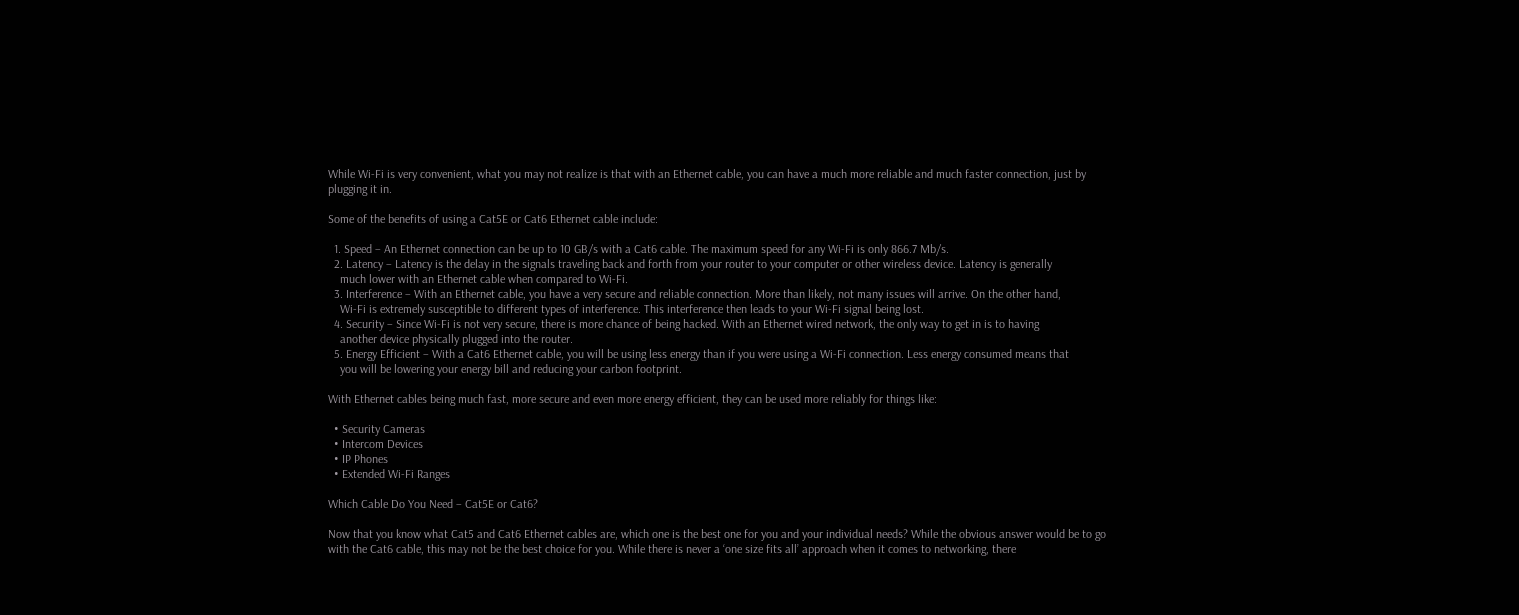While Wi-Fi is very convenient, what you may not realize is that with an Ethernet cable, you can have a much more reliable and much faster connection, just by
plugging it in.

Some of the benefits of using a Cat5E or Cat6 Ethernet cable include:

  1. Speed – An Ethernet connection can be up to 10 GB/s with a Cat6 cable. The maximum speed for any Wi-Fi is only 866.7 Mb/s.
  2. Latency – Latency is the delay in the signals traveling back and forth from your router to your computer or other wireless device. Latency is generally
    much lower with an Ethernet cable when compared to Wi-Fi.
  3. Interference – With an Ethernet cable, you have a very secure and reliable connection. More than likely, not many issues will arrive. On the other hand,
    Wi-Fi is extremely susceptible to different types of interference. This interference then leads to your Wi-Fi signal being lost.
  4. Security – Since Wi-Fi is not very secure, there is more chance of being hacked. With an Ethernet wired network, the only way to get in is to having
    another device physically plugged into the router.
  5. Energy Efficient – With a Cat6 Ethernet cable, you will be using less energy than if you were using a Wi-Fi connection. Less energy consumed means that
    you will be lowering your energy bill and reducing your carbon footprint.

With Ethernet cables being much fast, more secure and even more energy efficient, they can be used more reliably for things like:

  • Security Cameras
  • Intercom Devices
  • IP Phones
  • Extended Wi-Fi Ranges

Which Cable Do You Need – Cat5E or Cat6?

Now that you know what Cat5 and Cat6 Ethernet cables are, which one is the best one for you and your individual needs? While the obvious answer would be to go
with the Cat6 cable, this may not be the best choice for you. While there is never a ‘one size fits all’ approach when it comes to networking, there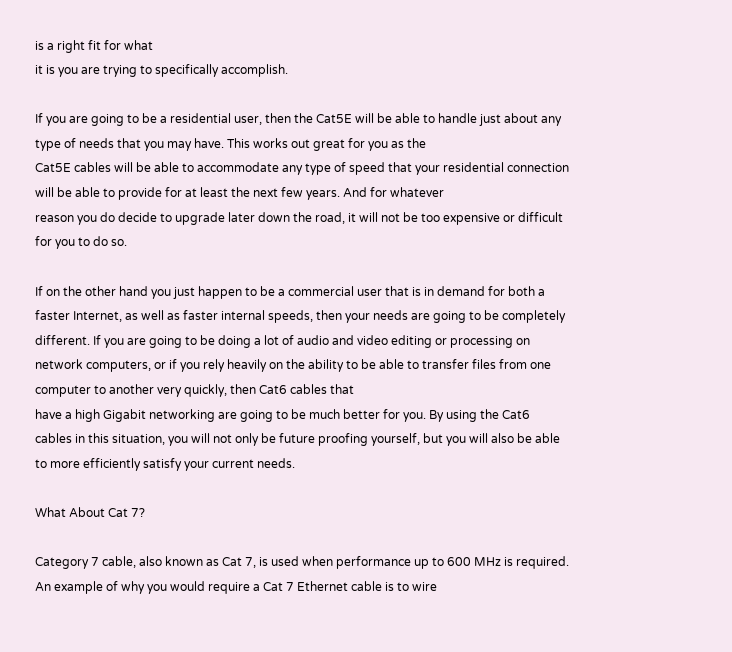is a right fit for what
it is you are trying to specifically accomplish.

If you are going to be a residential user, then the Cat5E will be able to handle just about any type of needs that you may have. This works out great for you as the
Cat5E cables will be able to accommodate any type of speed that your residential connection will be able to provide for at least the next few years. And for whatever
reason you do decide to upgrade later down the road, it will not be too expensive or difficult for you to do so.

If on the other hand you just happen to be a commercial user that is in demand for both a faster Internet, as well as faster internal speeds, then your needs are going to be completely different. If you are going to be doing a lot of audio and video editing or processing on network computers, or if you rely heavily on the ability to be able to transfer files from one computer to another very quickly, then Cat6 cables that
have a high Gigabit networking are going to be much better for you. By using the Cat6 cables in this situation, you will not only be future proofing yourself, but you will also be able to more efficiently satisfy your current needs.

What About Cat 7?

Category 7 cable, also known as Cat 7, is used when performance up to 600 MHz is required. An example of why you would require a Cat 7 Ethernet cable is to wire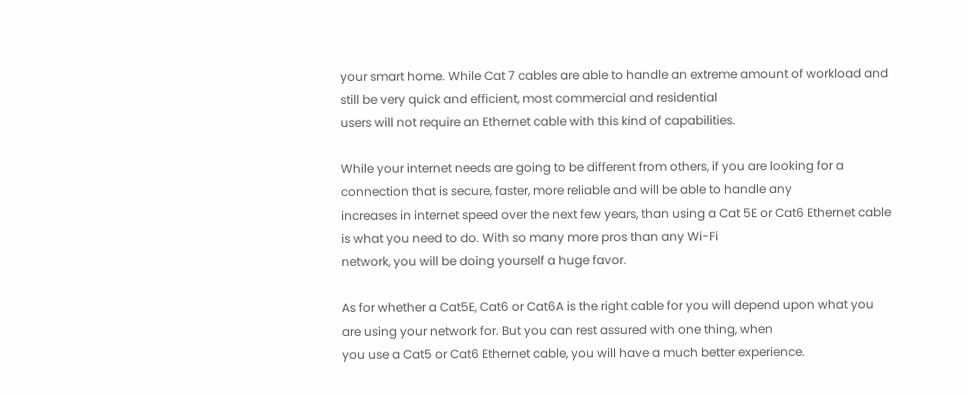your smart home. While Cat 7 cables are able to handle an extreme amount of workload and still be very quick and efficient, most commercial and residential
users will not require an Ethernet cable with this kind of capabilities.

While your internet needs are going to be different from others, if you are looking for a connection that is secure, faster, more reliable and will be able to handle any
increases in internet speed over the next few years, than using a Cat 5E or Cat6 Ethernet cable is what you need to do. With so many more pros than any Wi-Fi
network, you will be doing yourself a huge favor.

As for whether a Cat5E, Cat6 or Cat6A is the right cable for you will depend upon what you are using your network for. But you can rest assured with one thing, when
you use a Cat5 or Cat6 Ethernet cable, you will have a much better experience.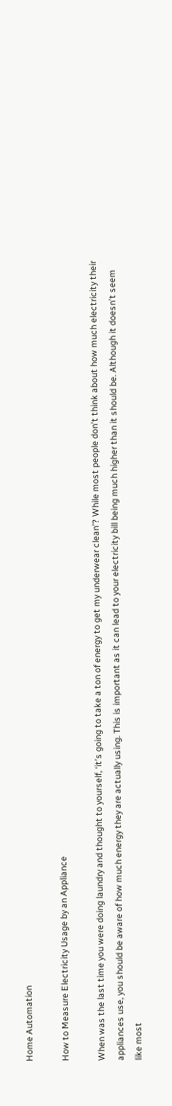Home Automation

How to Measure Electricity Usage by an Appliance

When was the last time you were doing laundry and thought to yourself, ‘it’s going to take a ton of energy to get my underwear clean’? While most people don’t think about how much electricity their appliances use, you should be aware of how much energy they are actually using. This is important as it can lead to your electricity bill being much higher than it should be. Although it doesn’t seem like most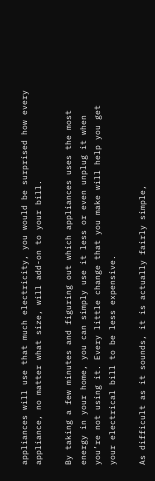appliances will use that much electricity, you would be surprised how every appliance, no matter what size, will add-on to your bill.

By taking a few minutes and figuring out which appliances uses the most energy in your home, you can simply use it less or even unplug it when you’re not using it. Every little change that you make will help you get your electrical bill to be less expensive.

As difficult as it sounds, it is actually fairly simple,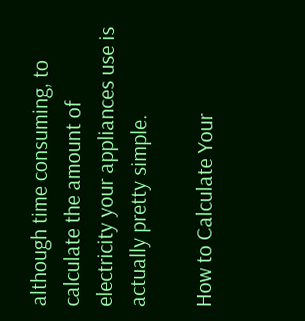although time consuming, to calculate the amount of electricity your appliances use is actually pretty simple.

How to Calculate Your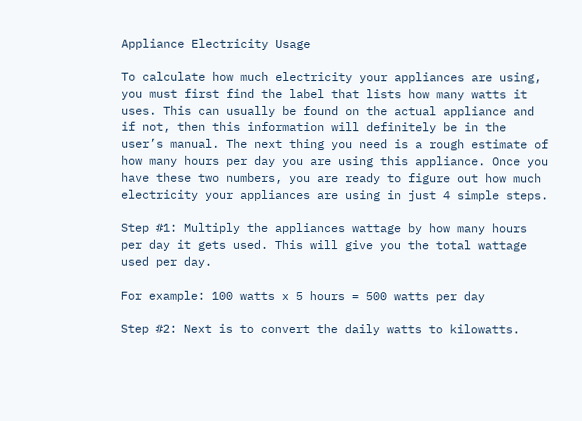Appliance Electricity Usage

To calculate how much electricity your appliances are using, you must first find the label that lists how many watts it uses. This can usually be found on the actual appliance and if not, then this information will definitely be in the user’s manual. The next thing you need is a rough estimate of how many hours per day you are using this appliance. Once you have these two numbers, you are ready to figure out how much electricity your appliances are using in just 4 simple steps.

Step #1: Multiply the appliances wattage by how many hours per day it gets used. This will give you the total wattage used per day.

For example: 100 watts x 5 hours = 500 watts per day

Step #2: Next is to convert the daily watts to kilowatts.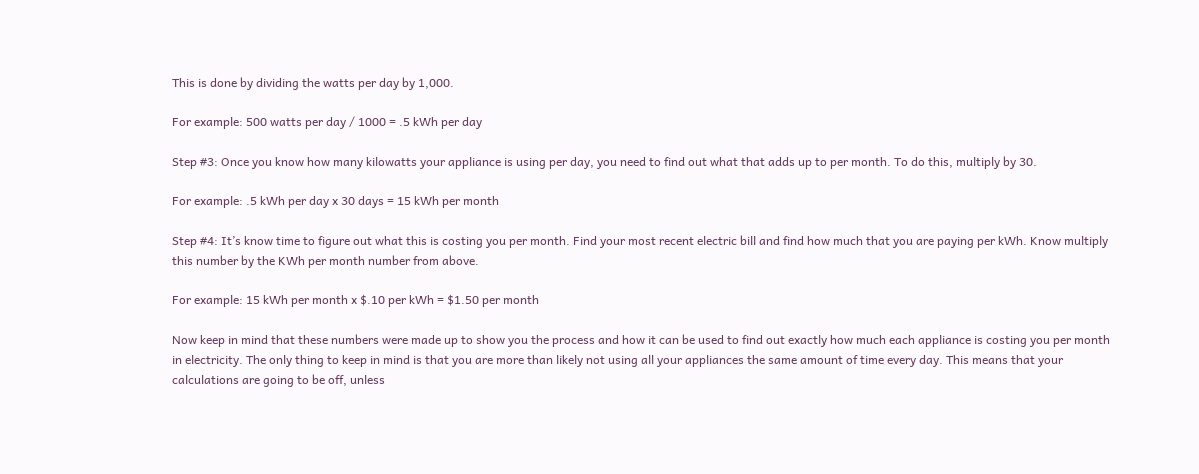This is done by dividing the watts per day by 1,000.

For example: 500 watts per day / 1000 = .5 kWh per day

Step #3: Once you know how many kilowatts your appliance is using per day, you need to find out what that adds up to per month. To do this, multiply by 30.

For example: .5 kWh per day x 30 days = 15 kWh per month

Step #4: It’s know time to figure out what this is costing you per month. Find your most recent electric bill and find how much that you are paying per kWh. Know multiply this number by the KWh per month number from above.

For example: 15 kWh per month x $.10 per kWh = $1.50 per month

Now keep in mind that these numbers were made up to show you the process and how it can be used to find out exactly how much each appliance is costing you per month in electricity. The only thing to keep in mind is that you are more than likely not using all your appliances the same amount of time every day. This means that your calculations are going to be off, unless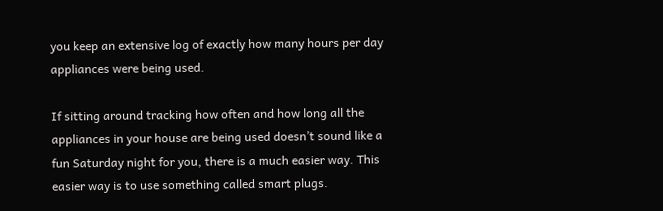you keep an extensive log of exactly how many hours per day appliances were being used.

If sitting around tracking how often and how long all the appliances in your house are being used doesn’t sound like a fun Saturday night for you, there is a much easier way. This easier way is to use something called smart plugs.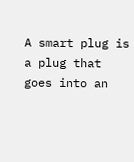A smart plug is a plug that goes into an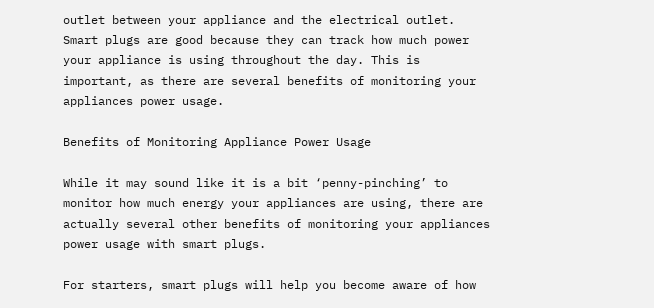outlet between your appliance and the electrical outlet. Smart plugs are good because they can track how much power your appliance is using throughout the day. This is important, as there are several benefits of monitoring your appliances power usage.

Benefits of Monitoring Appliance Power Usage

While it may sound like it is a bit ‘penny-pinching’ to monitor how much energy your appliances are using, there are actually several other benefits of monitoring your appliances power usage with smart plugs.

For starters, smart plugs will help you become aware of how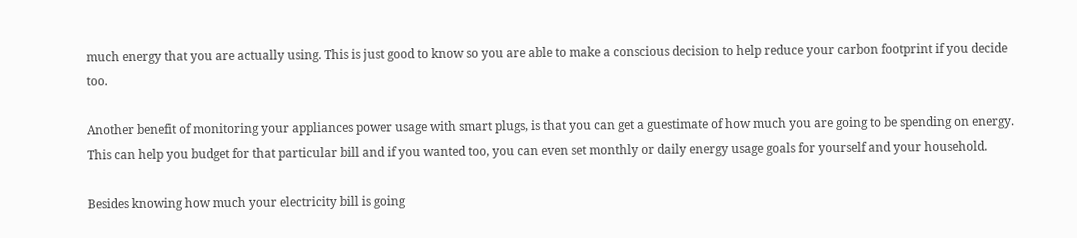much energy that you are actually using. This is just good to know so you are able to make a conscious decision to help reduce your carbon footprint if you decide too.

Another benefit of monitoring your appliances power usage with smart plugs, is that you can get a guestimate of how much you are going to be spending on energy. This can help you budget for that particular bill and if you wanted too, you can even set monthly or daily energy usage goals for yourself and your household.

Besides knowing how much your electricity bill is going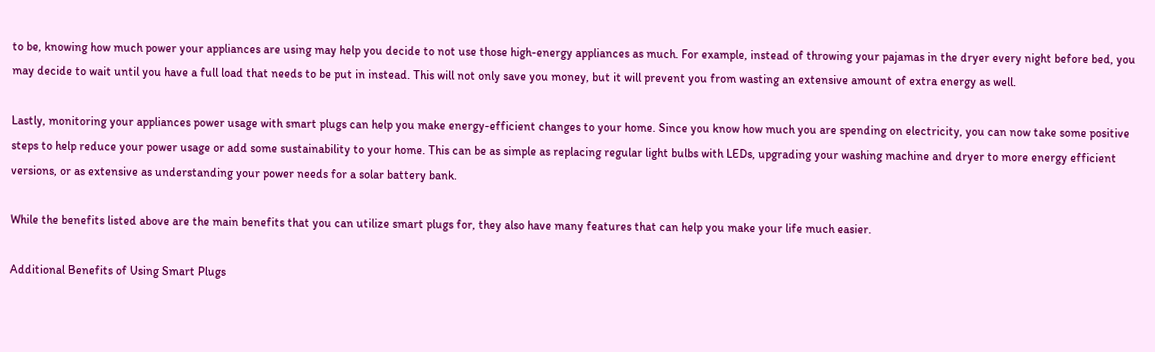to be, knowing how much power your appliances are using may help you decide to not use those high-energy appliances as much. For example, instead of throwing your pajamas in the dryer every night before bed, you may decide to wait until you have a full load that needs to be put in instead. This will not only save you money, but it will prevent you from wasting an extensive amount of extra energy as well.

Lastly, monitoring your appliances power usage with smart plugs can help you make energy-efficient changes to your home. Since you know how much you are spending on electricity, you can now take some positive steps to help reduce your power usage or add some sustainability to your home. This can be as simple as replacing regular light bulbs with LEDs, upgrading your washing machine and dryer to more energy efficient versions, or as extensive as understanding your power needs for a solar battery bank.

While the benefits listed above are the main benefits that you can utilize smart plugs for, they also have many features that can help you make your life much easier.

Additional Benefits of Using Smart Plugs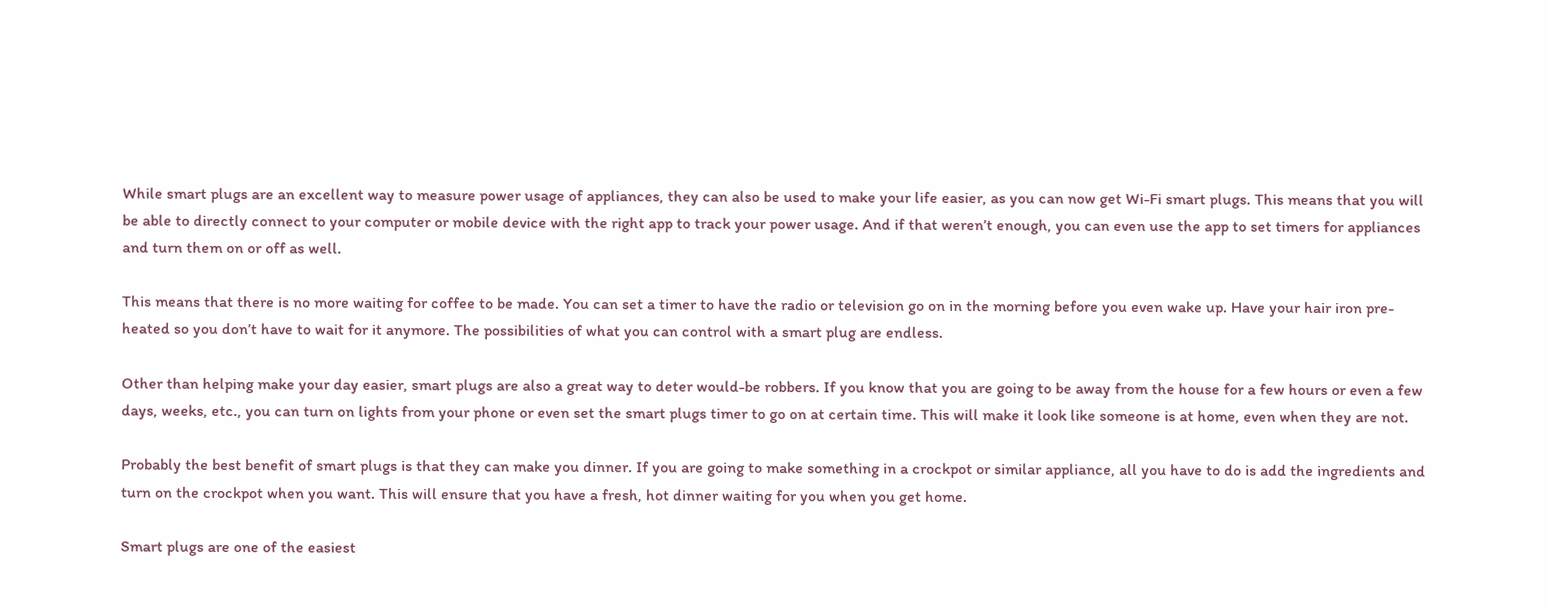While smart plugs are an excellent way to measure power usage of appliances, they can also be used to make your life easier, as you can now get Wi-Fi smart plugs. This means that you will be able to directly connect to your computer or mobile device with the right app to track your power usage. And if that weren’t enough, you can even use the app to set timers for appliances and turn them on or off as well.

This means that there is no more waiting for coffee to be made. You can set a timer to have the radio or television go on in the morning before you even wake up. Have your hair iron pre-heated so you don’t have to wait for it anymore. The possibilities of what you can control with a smart plug are endless.

Other than helping make your day easier, smart plugs are also a great way to deter would-be robbers. If you know that you are going to be away from the house for a few hours or even a few days, weeks, etc., you can turn on lights from your phone or even set the smart plugs timer to go on at certain time. This will make it look like someone is at home, even when they are not.

Probably the best benefit of smart plugs is that they can make you dinner. If you are going to make something in a crockpot or similar appliance, all you have to do is add the ingredients and turn on the crockpot when you want. This will ensure that you have a fresh, hot dinner waiting for you when you get home.

Smart plugs are one of the easiest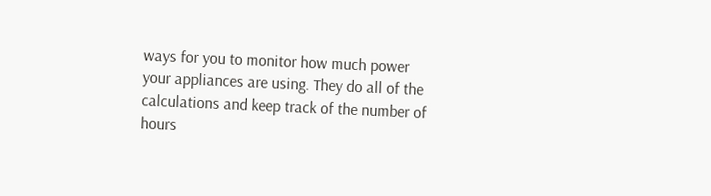ways for you to monitor how much power your appliances are using. They do all of the calculations and keep track of the number of hours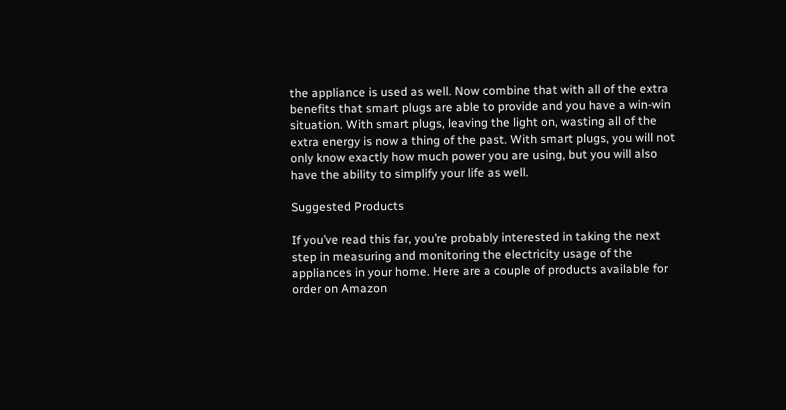the appliance is used as well. Now combine that with all of the extra benefits that smart plugs are able to provide and you have a win-win situation. With smart plugs, leaving the light on, wasting all of the extra energy is now a thing of the past. With smart plugs, you will not only know exactly how much power you are using, but you will also have the ability to simplify your life as well.

Suggested Products

If you’ve read this far, you’re probably interested in taking the next step in measuring and monitoring the electricity usage of the appliances in your home. Here are a couple of products available for order on Amazon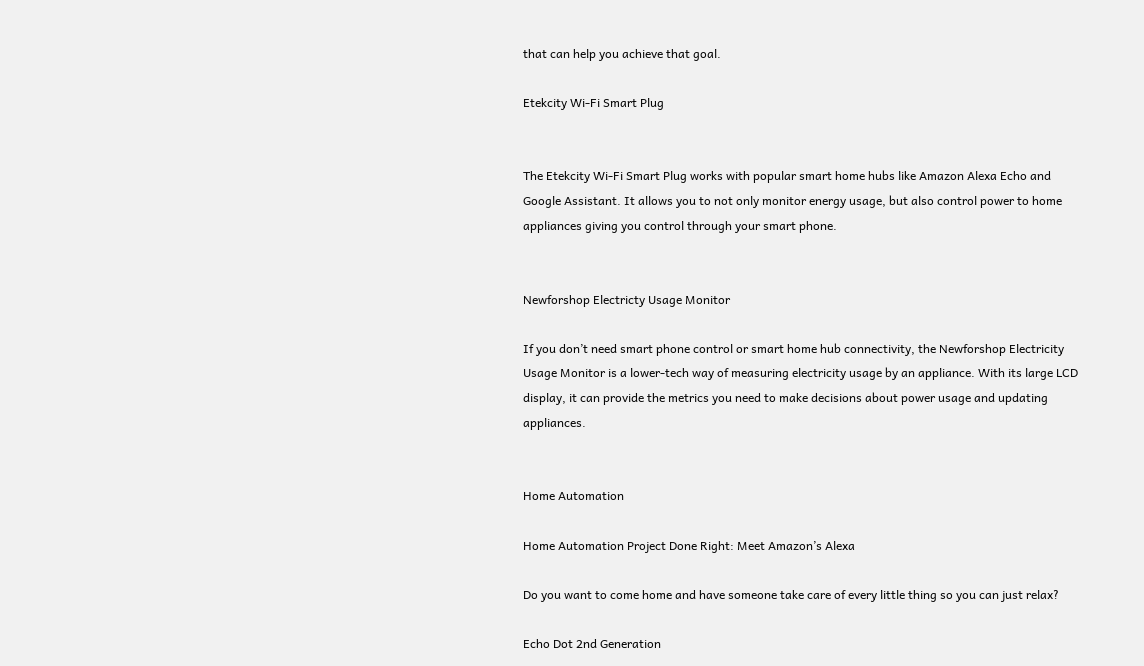that can help you achieve that goal.

Etekcity Wi-Fi Smart Plug


The Etekcity Wi-Fi Smart Plug works with popular smart home hubs like Amazon Alexa Echo and Google Assistant. It allows you to not only monitor energy usage, but also control power to home appliances giving you control through your smart phone.


Newforshop Electricty Usage Monitor

If you don’t need smart phone control or smart home hub connectivity, the Newforshop Electricity Usage Monitor is a lower-tech way of measuring electricity usage by an appliance. With its large LCD display, it can provide the metrics you need to make decisions about power usage and updating appliances.


Home Automation

Home Automation Project Done Right: Meet Amazon’s Alexa

Do you want to come home and have someone take care of every little thing so you can just relax?

Echo Dot 2nd Generation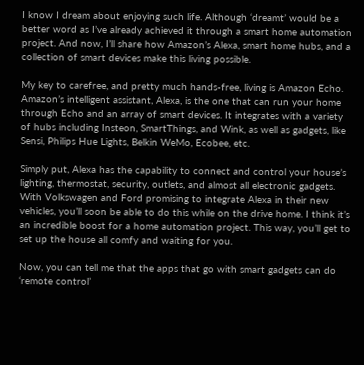I know I dream about enjoying such life. Although ‘dreamt’ would be a better word as I’ve already achieved it through a smart home automation project. And now, I’ll share how Amazon’s Alexa, smart home hubs, and a collection of smart devices make this living possible.

My key to carefree, and pretty much hands-free, living is Amazon Echo. Amazon’s intelligent assistant, Alexa, is the one that can run your home through Echo and an array of smart devices. It integrates with a variety of hubs including Insteon, SmartThings, and Wink, as well as gadgets, like Sensi, Philips Hue Lights, Belkin WeMo, Ecobee, etc.

Simply put, Alexa has the capability to connect and control your house’s lighting, thermostat, security, outlets, and almost all electronic gadgets. With Volkswagen and Ford promising to integrate Alexa in their new vehicles, you’ll soon be able to do this while on the drive home. I think it’s an incredible boost for a home automation project. This way, you’ll get to set up the house all comfy and waiting for you.

Now, you can tell me that the apps that go with smart gadgets can do ‘remote control’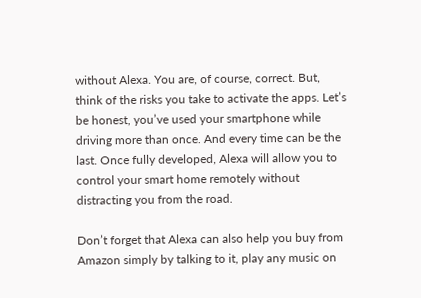without Alexa. You are, of course, correct. But, think of the risks you take to activate the apps. Let’s be honest, you’ve used your smartphone while driving more than once. And every time can be the last. Once fully developed, Alexa will allow you to control your smart home remotely without distracting you from the road.

Don’t forget that Alexa can also help you buy from Amazon simply by talking to it, play any music on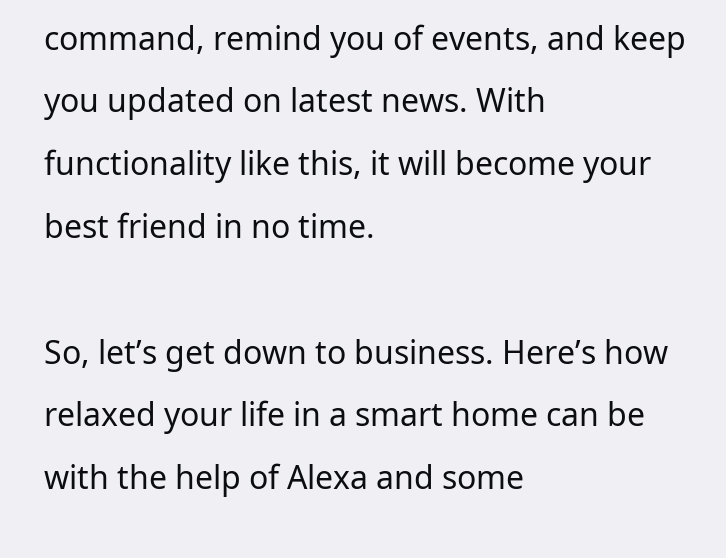command, remind you of events, and keep you updated on latest news. With functionality like this, it will become your best friend in no time.

So, let’s get down to business. Here’s how relaxed your life in a smart home can be with the help of Alexa and some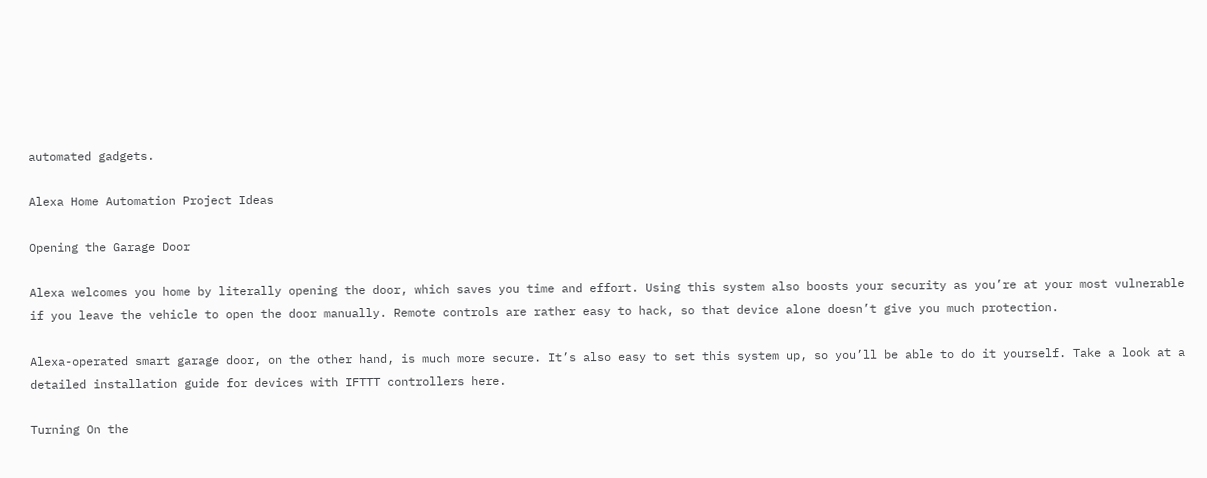automated gadgets.

Alexa Home Automation Project Ideas

Opening the Garage Door

Alexa welcomes you home by literally opening the door, which saves you time and effort. Using this system also boosts your security as you’re at your most vulnerable if you leave the vehicle to open the door manually. Remote controls are rather easy to hack, so that device alone doesn’t give you much protection.

Alexa-operated smart garage door, on the other hand, is much more secure. It’s also easy to set this system up, so you’ll be able to do it yourself. Take a look at a detailed installation guide for devices with IFTTT controllers here.

Turning On the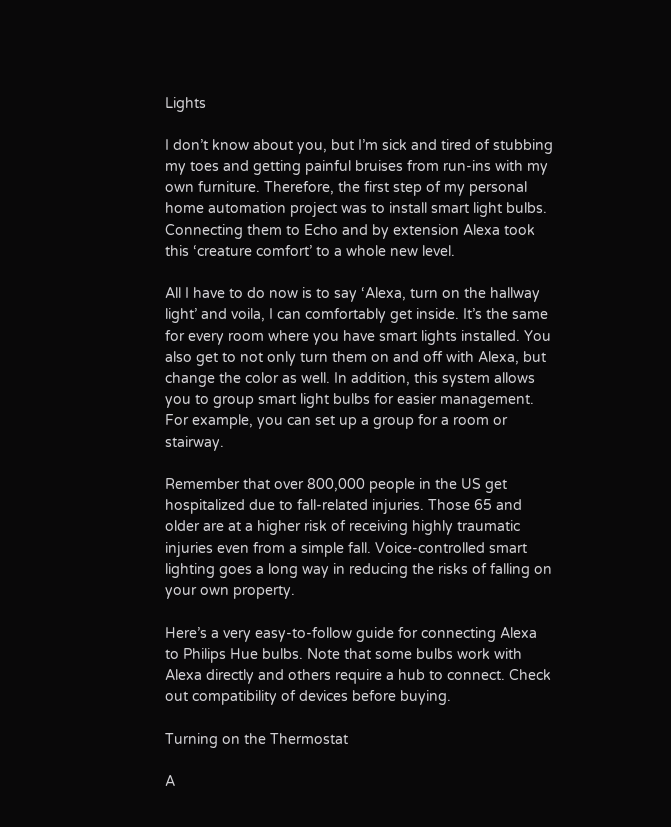Lights

I don’t know about you, but I’m sick and tired of stubbing my toes and getting painful bruises from run-ins with my own furniture. Therefore, the first step of my personal home automation project was to install smart light bulbs. Connecting them to Echo and by extension Alexa took this ‘creature comfort’ to a whole new level.

All I have to do now is to say ‘Alexa, turn on the hallway light’ and voila, I can comfortably get inside. It’s the same for every room where you have smart lights installed. You also get to not only turn them on and off with Alexa, but change the color as well. In addition, this system allows you to group smart light bulbs for easier management. For example, you can set up a group for a room or stairway.

Remember that over 800,000 people in the US get hospitalized due to fall-related injuries. Those 65 and older are at a higher risk of receiving highly traumatic injuries even from a simple fall. Voice-controlled smart lighting goes a long way in reducing the risks of falling on your own property.

Here’s a very easy-to-follow guide for connecting Alexa to Philips Hue bulbs. Note that some bulbs work with Alexa directly and others require a hub to connect. Check out compatibility of devices before buying.

Turning on the Thermostat

A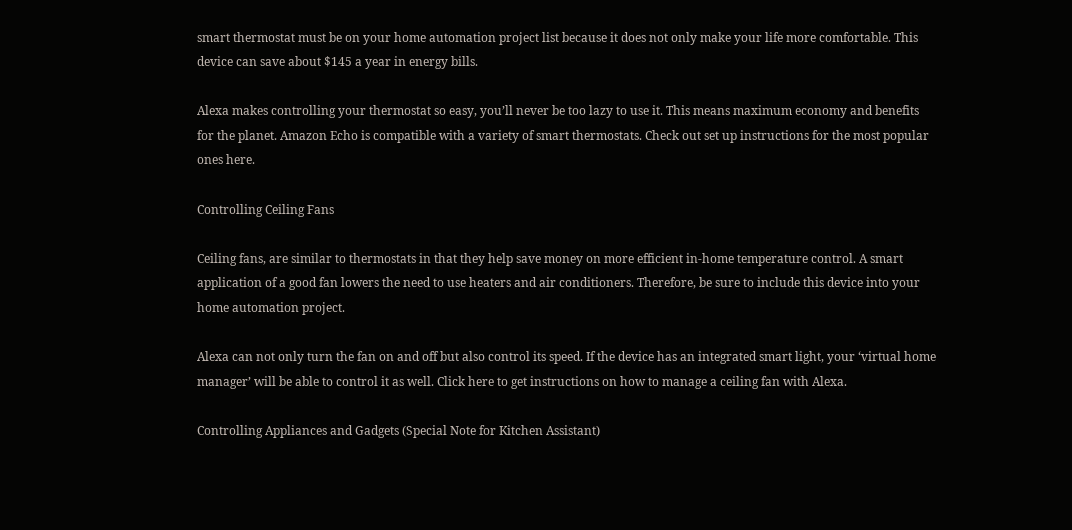smart thermostat must be on your home automation project list because it does not only make your life more comfortable. This device can save about $145 a year in energy bills.

Alexa makes controlling your thermostat so easy, you’ll never be too lazy to use it. This means maximum economy and benefits for the planet. Amazon Echo is compatible with a variety of smart thermostats. Check out set up instructions for the most popular ones here.

Controlling Ceiling Fans

Ceiling fans, are similar to thermostats in that they help save money on more efficient in-home temperature control. A smart application of a good fan lowers the need to use heaters and air conditioners. Therefore, be sure to include this device into your home automation project.

Alexa can not only turn the fan on and off but also control its speed. If the device has an integrated smart light, your ‘virtual home manager’ will be able to control it as well. Click here to get instructions on how to manage a ceiling fan with Alexa.

Controlling Appliances and Gadgets (Special Note for Kitchen Assistant)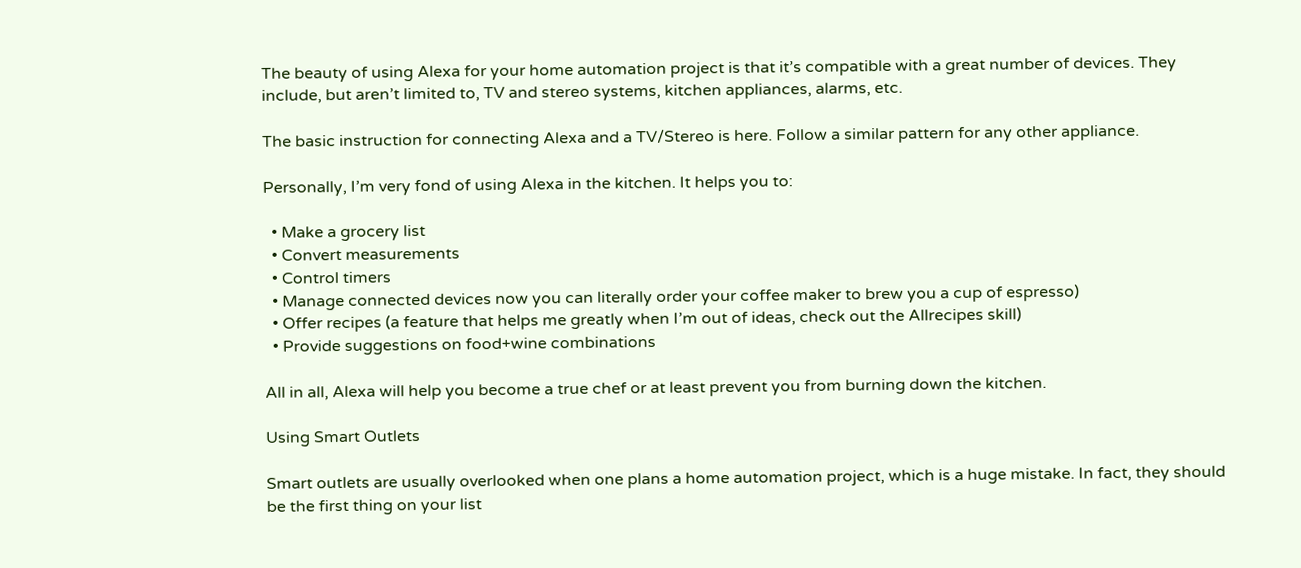The beauty of using Alexa for your home automation project is that it’s compatible with a great number of devices. They include, but aren’t limited to, TV and stereo systems, kitchen appliances, alarms, etc.

The basic instruction for connecting Alexa and a TV/Stereo is here. Follow a similar pattern for any other appliance.

Personally, I’m very fond of using Alexa in the kitchen. It helps you to:

  • Make a grocery list
  • Convert measurements
  • Control timers
  • Manage connected devices now you can literally order your coffee maker to brew you a cup of espresso)
  • Offer recipes (a feature that helps me greatly when I’m out of ideas, check out the Allrecipes skill)
  • Provide suggestions on food+wine combinations

All in all, Alexa will help you become a true chef or at least prevent you from burning down the kitchen.

Using Smart Outlets

Smart outlets are usually overlooked when one plans a home automation project, which is a huge mistake. In fact, they should be the first thing on your list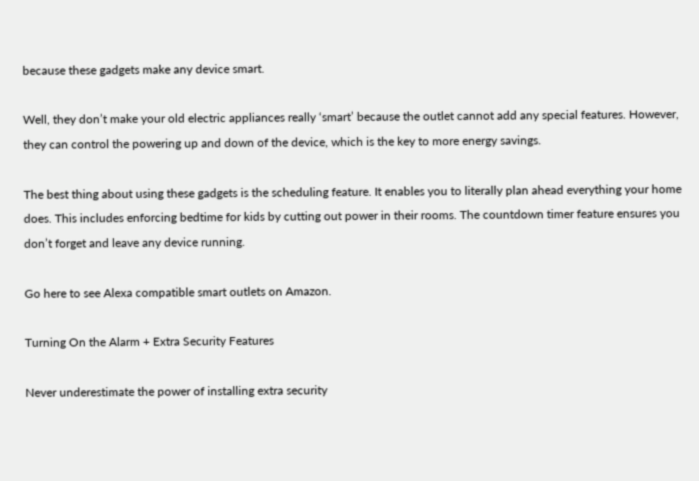because these gadgets make any device smart.

Well, they don’t make your old electric appliances really ‘smart’ because the outlet cannot add any special features. However, they can control the powering up and down of the device, which is the key to more energy savings.

The best thing about using these gadgets is the scheduling feature. It enables you to literally plan ahead everything your home does. This includes enforcing bedtime for kids by cutting out power in their rooms. The countdown timer feature ensures you don’t forget and leave any device running.

Go here to see Alexa compatible smart outlets on Amazon.

Turning On the Alarm + Extra Security Features

Never underestimate the power of installing extra security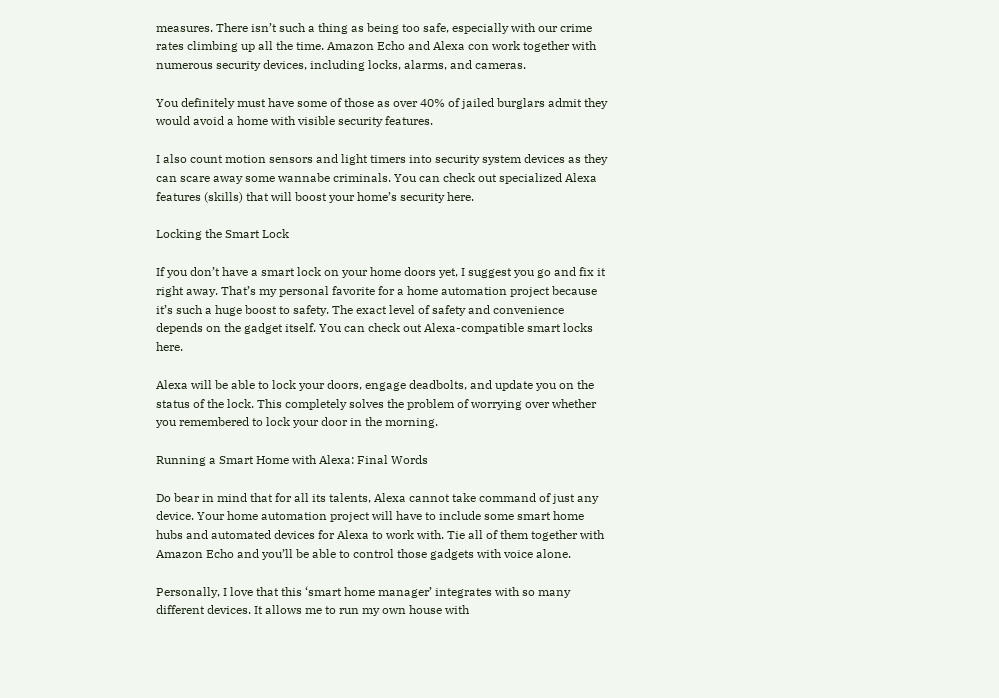measures. There isn’t such a thing as being too safe, especially with our crime rates climbing up all the time. Amazon Echo and Alexa con work together with numerous security devices, including locks, alarms, and cameras.

You definitely must have some of those as over 40% of jailed burglars admit they would avoid a home with visible security features.

I also count motion sensors and light timers into security system devices as they can scare away some wannabe criminals. You can check out specialized Alexa features (skills) that will boost your home’s security here.

Locking the Smart Lock

If you don’t have a smart lock on your home doors yet, I suggest you go and fix it right away. That’s my personal favorite for a home automation project because it’s such a huge boost to safety. The exact level of safety and convenience depends on the gadget itself. You can check out Alexa-compatible smart locks here.

Alexa will be able to lock your doors, engage deadbolts, and update you on the status of the lock. This completely solves the problem of worrying over whether you remembered to lock your door in the morning.

Running a Smart Home with Alexa: Final Words

Do bear in mind that for all its talents, Alexa cannot take command of just any device. Your home automation project will have to include some smart home hubs and automated devices for Alexa to work with. Tie all of them together with Amazon Echo and you’ll be able to control those gadgets with voice alone.

Personally, I love that this ‘smart home manager’ integrates with so many different devices. It allows me to run my own house with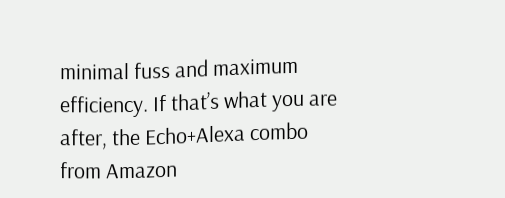minimal fuss and maximum efficiency. If that’s what you are after, the Echo+Alexa combo from Amazon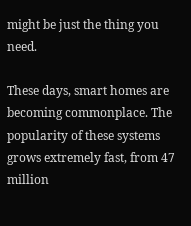might be just the thing you need.

These days, smart homes are becoming commonplace. The popularity of these systems grows extremely fast, from 47 million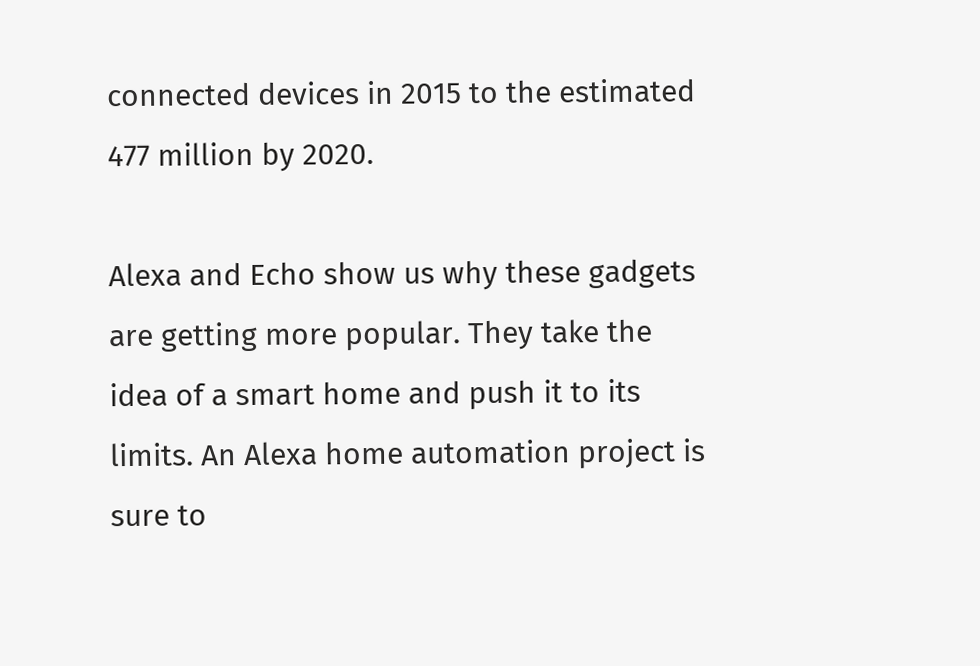connected devices in 2015 to the estimated 477 million by 2020.

Alexa and Echo show us why these gadgets are getting more popular. They take the idea of a smart home and push it to its limits. An Alexa home automation project is sure to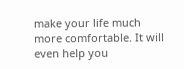make your life much more comfortable. It will even help you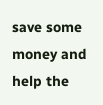save some money and help the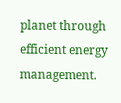planet through efficient energy management.